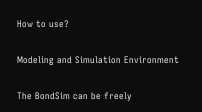How to use?

Modeling and Simulation Environment

The BondSim can be freely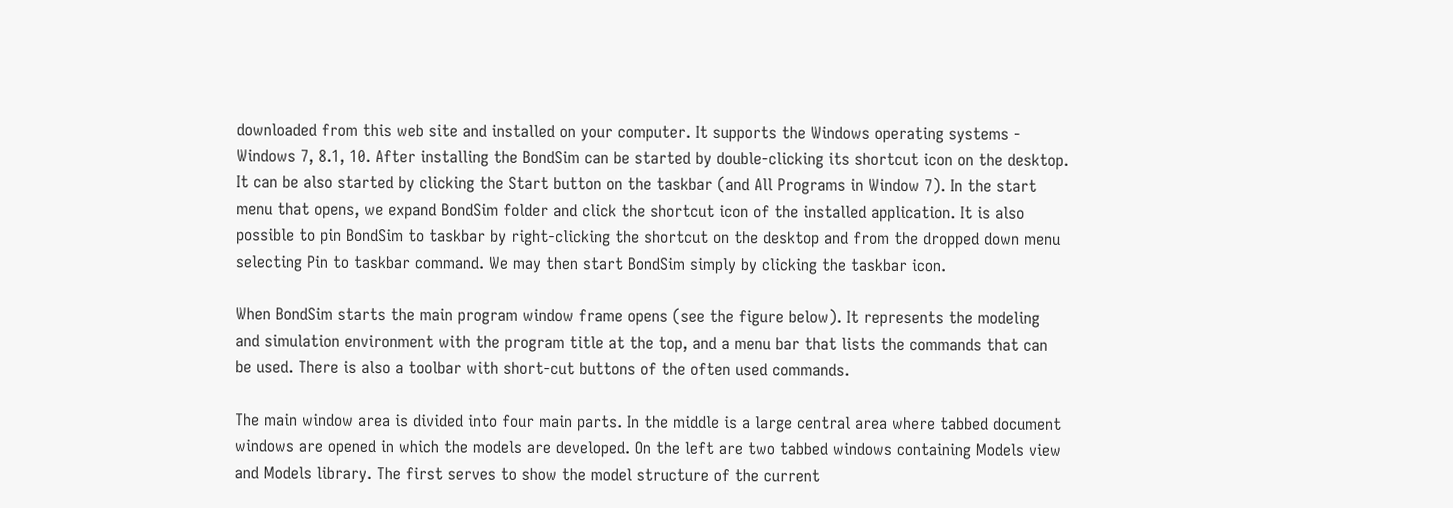downloaded from this web site and installed on your computer. It supports the Windows operating systems - Windows 7, 8.1, 10. After installing the BondSim can be started by double-clicking its shortcut icon on the desktop. It can be also started by clicking the Start button on the taskbar (and All Programs in Window 7). In the start menu that opens, we expand BondSim folder and click the shortcut icon of the installed application. It is also possible to pin BondSim to taskbar by right-clicking the shortcut on the desktop and from the dropped down menu selecting Pin to taskbar command. We may then start BondSim simply by clicking the taskbar icon.

When BondSim starts the main program window frame opens (see the figure below). It represents the modeling and simulation environment with the program title at the top, and a menu bar that lists the commands that can be used. There is also a toolbar with short-cut buttons of the often used commands.

The main window area is divided into four main parts. In the middle is a large central area where tabbed document windows are opened in which the models are developed. On the left are two tabbed windows containing Models view and Models library. The first serves to show the model structure of the current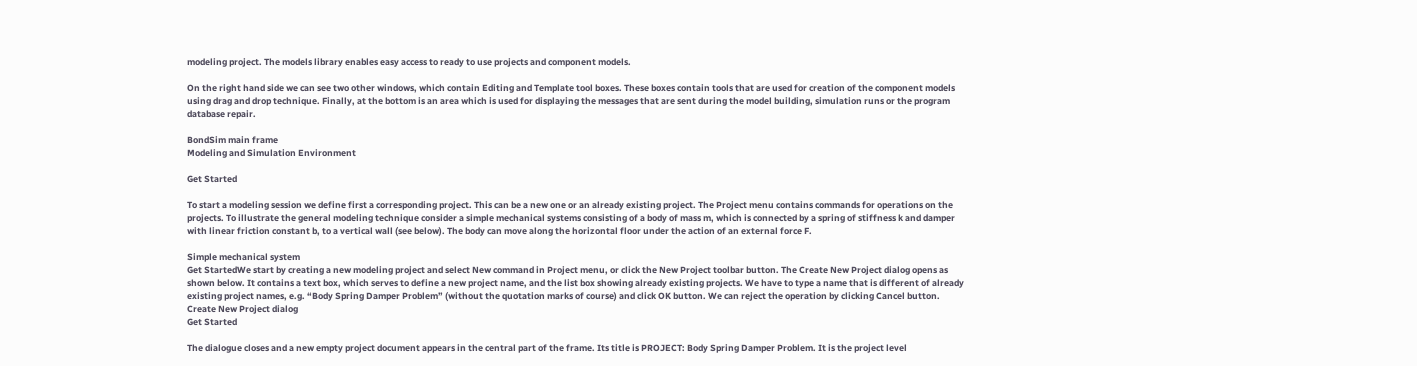modeling project. The models library enables easy access to ready to use projects and component models.

On the right hand side we can see two other windows, which contain Editing and Template tool boxes. These boxes contain tools that are used for creation of the component models using drag and drop technique. Finally, at the bottom is an area which is used for displaying the messages that are sent during the model building, simulation runs or the program database repair.

BondSim main frame
Modeling and Simulation Environment

Get Started

To start a modeling session we define first a corresponding project. This can be a new one or an already existing project. The Project menu contains commands for operations on the projects. To illustrate the general modeling technique consider a simple mechanical systems consisting of a body of mass m, which is connected by a spring of stiffness k and damper with linear friction constant b, to a vertical wall (see below). The body can move along the horizontal floor under the action of an external force F.

Simple mechanical system
Get StartedWe start by creating a new modeling project and select New command in Project menu, or click the New Project toolbar button. The Create New Project dialog opens as shown below. It contains a text box, which serves to define a new project name, and the list box showing already existing projects. We have to type a name that is different of already existing project names, e.g. “Body Spring Damper Problem” (without the quotation marks of course) and click OK button. We can reject the operation by clicking Cancel button.
Create New Project dialog
Get Started

The dialogue closes and a new empty project document appears in the central part of the frame. Its title is PROJECT: Body Spring Damper Problem. It is the project level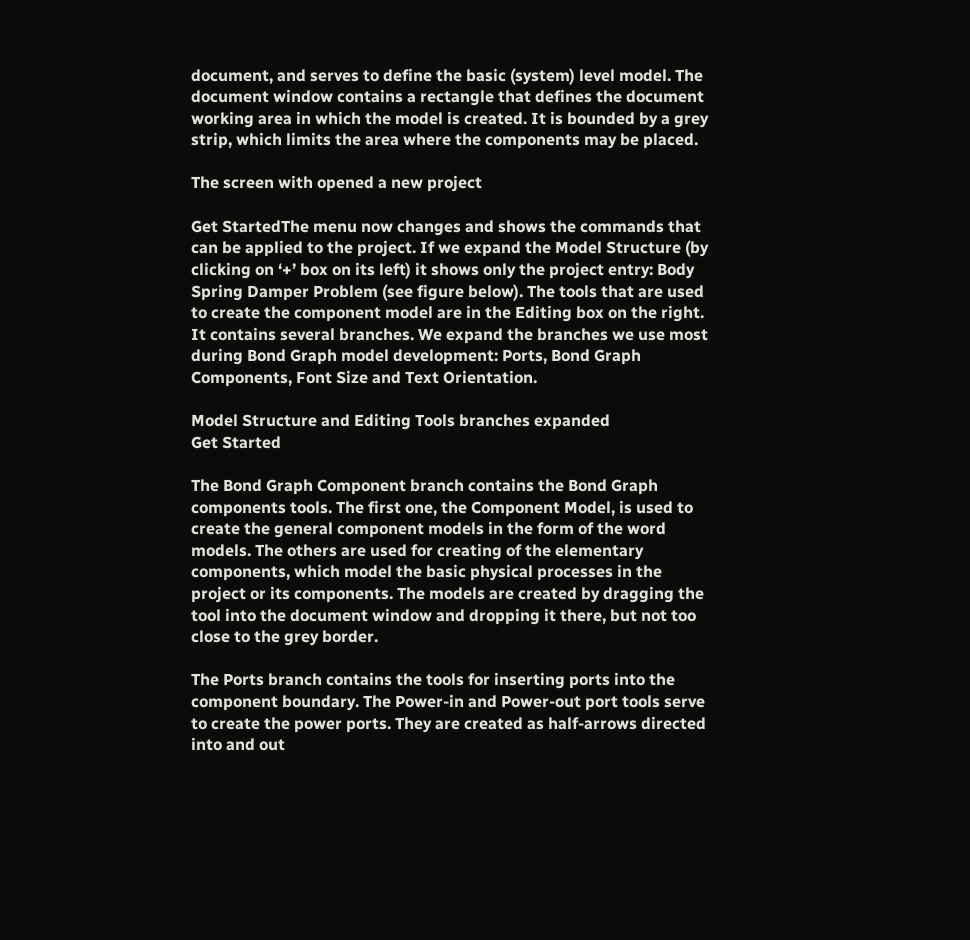document, and serves to define the basic (system) level model. The document window contains a rectangle that defines the document working area in which the model is created. It is bounded by a grey strip, which limits the area where the components may be placed.

The screen with opened a new project

Get StartedThe menu now changes and shows the commands that can be applied to the project. If we expand the Model Structure (by clicking on ‘+’ box on its left) it shows only the project entry: Body Spring Damper Problem (see figure below). The tools that are used to create the component model are in the Editing box on the right. It contains several branches. We expand the branches we use most during Bond Graph model development: Ports, Bond Graph Components, Font Size and Text Orientation.

Model Structure and Editing Tools branches expanded
Get Started

The Bond Graph Component branch contains the Bond Graph components tools. The first one, the Component Model, is used to create the general component models in the form of the word models. The others are used for creating of the elementary components, which model the basic physical processes in the project or its components. The models are created by dragging the tool into the document window and dropping it there, but not too close to the grey border.

The Ports branch contains the tools for inserting ports into the component boundary. The Power-in and Power-out port tools serve to create the power ports. They are created as half-arrows directed into and out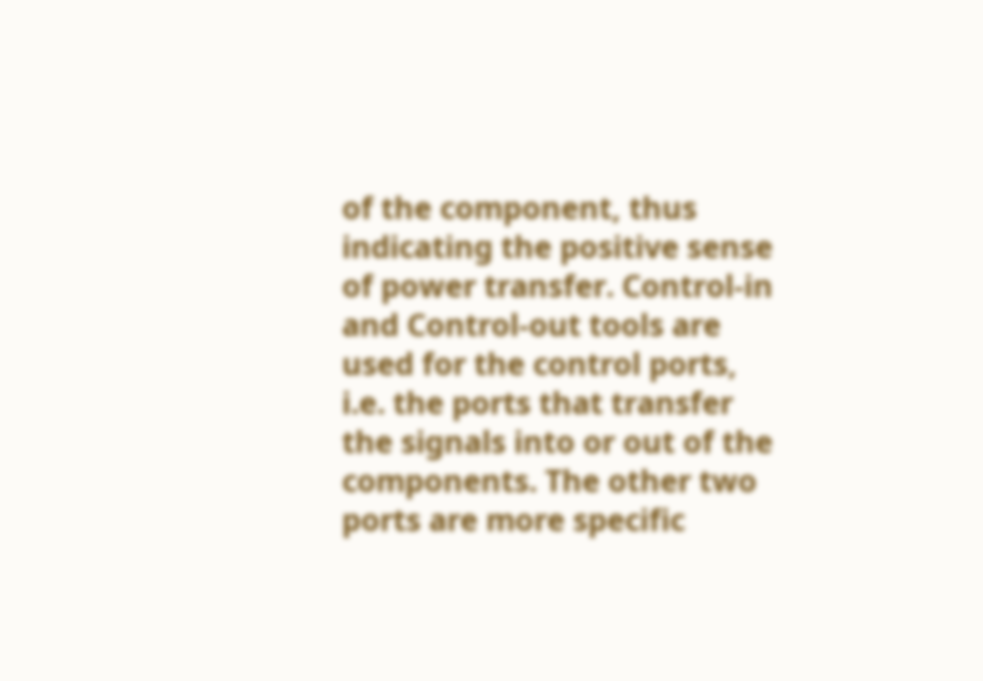of the component, thus indicating the positive sense of power transfer. Control-in and Control-out tools are used for the control ports, i.e. the ports that transfer the signals into or out of the components. The other two ports are more specific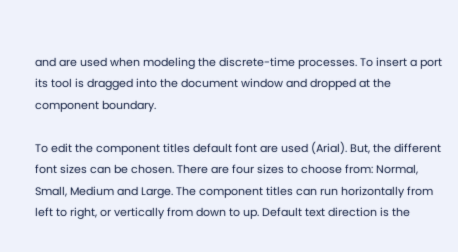and are used when modeling the discrete-time processes. To insert a port its tool is dragged into the document window and dropped at the component boundary.

To edit the component titles default font are used (Arial). But, the different font sizes can be chosen. There are four sizes to choose from: Normal, Small, Medium and Large. The component titles can run horizontally from left to right, or vertically from down to up. Default text direction is the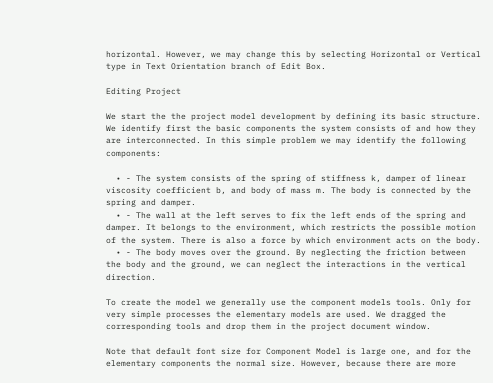horizontal. However, we may change this by selecting Horizontal or Vertical type in Text Orientation branch of Edit Box.

Editing Project

We start the the project model development by defining its basic structure. We identify first the basic components the system consists of and how they are interconnected. In this simple problem we may identify the following components:

  • - The system consists of the spring of stiffness k, damper of linear viscosity coefficient b, and body of mass m. The body is connected by the spring and damper.
  • - The wall at the left serves to fix the left ends of the spring and damper. It belongs to the environment, which restricts the possible motion of the system. There is also a force by which environment acts on the body.
  • - The body moves over the ground. By neglecting the friction between the body and the ground, we can neglect the interactions in the vertical direction.

To create the model we generally use the component models tools. Only for very simple processes the elementary models are used. We dragged the corresponding tools and drop them in the project document window.

Note that default font size for Component Model is large one, and for the elementary components the normal size. However, because there are more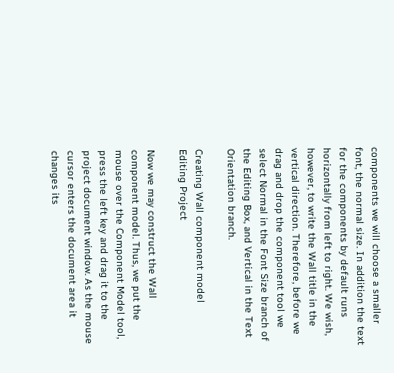components we will choose a smaller font, the normal size. In addition the text for the components by default runs horizontally from left to right. We wish, however, to write the Wall title in the vertical direction. Therefore, before we drag and drop the component tool we select Normal in the Font Size branch of the Editing Box, and Vertical in the Text Orientation branch.

Creating Wall component model
Editing Project

Now we may construct the Wall component model. Thus, we put the mouse over the Component Model tool, press the left key and drag it to the project document window. As the mouse cursor enters the document area it changes its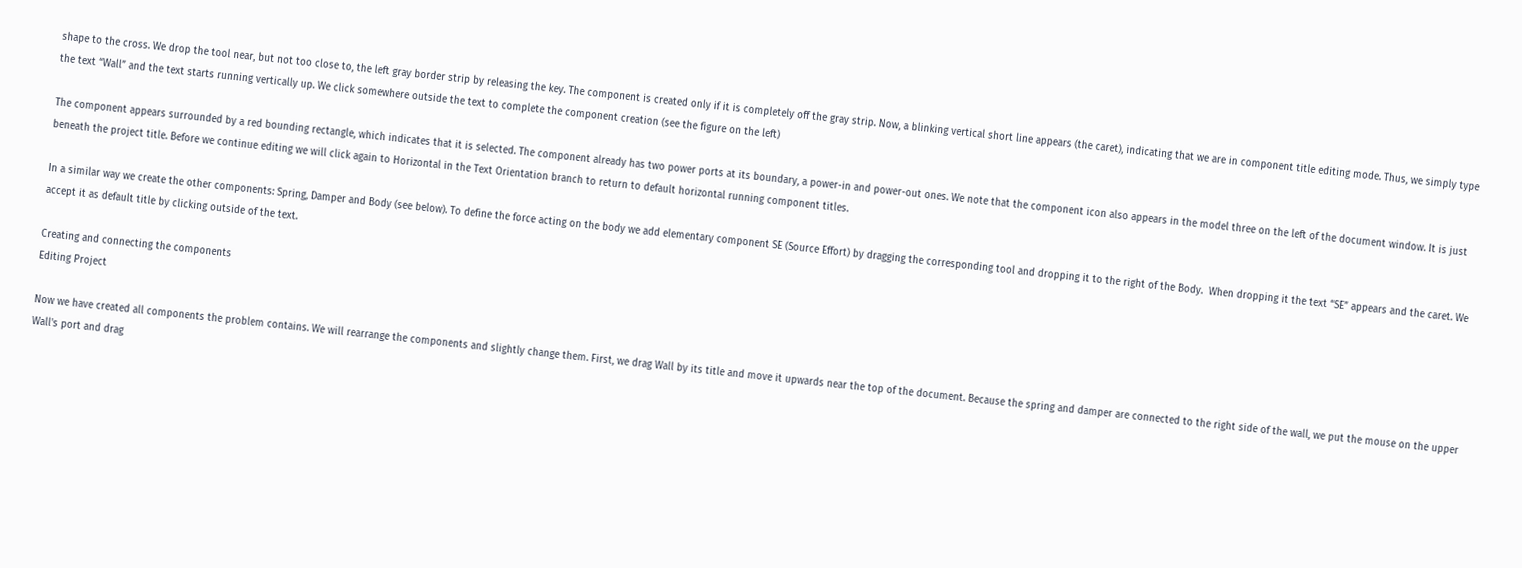shape to the cross. We drop the tool near, but not too close to, the left gray border strip by releasing the key. The component is created only if it is completely off the gray strip. Now, a blinking vertical short line appears (the caret), indicating that we are in component title editing mode. Thus, we simply type the text “Wall” and the text starts running vertically up. We click somewhere outside the text to complete the component creation (see the figure on the left)

The component appears surrounded by a red bounding rectangle, which indicates that it is selected. The component already has two power ports at its boundary, a power-in and power-out ones. We note that the component icon also appears in the model three on the left of the document window. It is just beneath the project title. Before we continue editing we will click again to Horizontal in the Text Orientation branch to return to default horizontal running component titles.

In a similar way we create the other components: Spring, Damper and Body (see below). To define the force acting on the body we add elementary component SE (Source Effort) by dragging the corresponding tool and dropping it to the right of the Body.  When dropping it the text “SE” appears and the caret. We accept it as default title by clicking outside of the text.

Creating and connecting the components
Editing Project

Now we have created all components the problem contains. We will rearrange the components and slightly change them. First, we drag Wall by its title and move it upwards near the top of the document. Because the spring and damper are connected to the right side of the wall, we put the mouse on the upper Wall's port and drag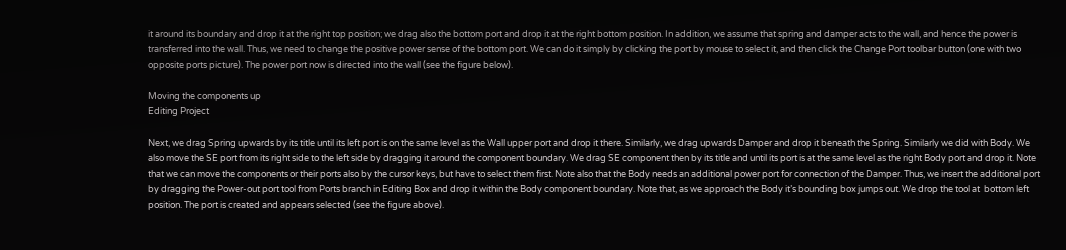it around its boundary and drop it at the right top position; we drag also the bottom port and drop it at the right bottom position. In addition, we assume that spring and damper acts to the wall, and hence the power is transferred into the wall. Thus, we need to change the positive power sense of the bottom port. We can do it simply by clicking the port by mouse to select it, and then click the Change Port toolbar button (one with two opposite ports picture). The power port now is directed into the wall (see the figure below).

Moving the components up
Editing Project

Next, we drag Spring upwards by its title until its left port is on the same level as the Wall upper port and drop it there. Similarly, we drag upwards Damper and drop it beneath the Spring. Similarly we did with Body. We also move the SE port from its right side to the left side by dragging it around the component boundary. We drag SE component then by its title and until its port is at the same level as the right Body port and drop it. Note that we can move the components or their ports also by the cursor keys, but have to select them first. Note also that the Body needs an additional power port for connection of the Damper. Thus, we insert the additional port by dragging the Power-out port tool from Ports branch in Editing Box and drop it within the Body component boundary. Note that, as we approach the Body it’s bounding box jumps out. We drop the tool at  bottom left position. The port is created and appears selected (see the figure above).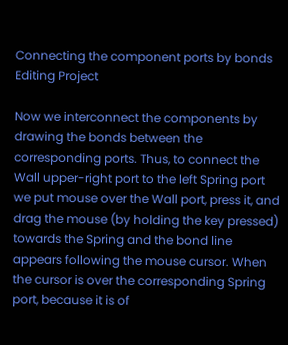Connecting the component ports by bonds
Editing Project

Now we interconnect the components by drawing the bonds between the corresponding ports. Thus, to connect the Wall upper-right port to the left Spring port we put mouse over the Wall port, press it, and drag the mouse (by holding the key pressed) towards the Spring and the bond line appears following the mouse cursor. When the cursor is over the corresponding Spring port, because it is of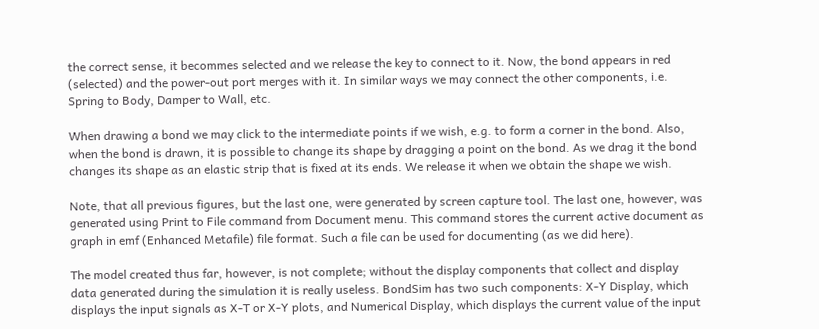the correct sense, it becommes selected and we release the key to connect to it. Now, the bond appears in red (selected) and the power-out port merges with it. In similar ways we may connect the other components, i.e. Spring to Body, Damper to Wall, etc.

When drawing a bond we may click to the intermediate points if we wish, e.g. to form a corner in the bond. Also, when the bond is drawn, it is possible to change its shape by dragging a point on the bond. As we drag it the bond changes its shape as an elastic strip that is fixed at its ends. We release it when we obtain the shape we wish.

Note, that all previous figures, but the last one, were generated by screen capture tool. The last one, however, was generated using Print to File command from Document menu. This command stores the current active document as graph in emf (Enhanced Metafile) file format. Such a file can be used for documenting (as we did here).

The model created thus far, however, is not complete; without the display components that collect and display data generated during the simulation it is really useless. BondSim has two such components: X-Y Display, which displays the input signals as X-T or X-Y plots, and Numerical Display, which displays the current value of the input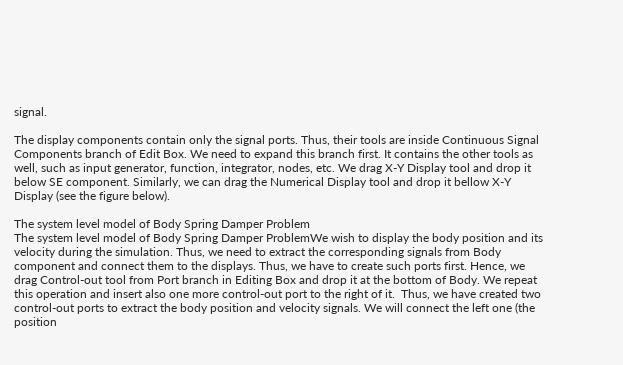signal.

The display components contain only the signal ports. Thus, their tools are inside Continuous Signal Components branch of Edit Box. We need to expand this branch first. It contains the other tools as well, such as input generator, function, integrator, nodes, etc. We drag X-Y Display tool and drop it below SE component. Similarly, we can drag the Numerical Display tool and drop it bellow X-Y Display (see the figure below).

The system level model of Body Spring Damper Problem
The system level model of Body Spring Damper ProblemWe wish to display the body position and its velocity during the simulation. Thus, we need to extract the corresponding signals from Body component and connect them to the displays. Thus, we have to create such ports first. Hence, we drag Control-out tool from Port branch in Editing Box and drop it at the bottom of Body. We repeat this operation and insert also one more control-out port to the right of it.  Thus, we have created two control-out ports to extract the body position and velocity signals. We will connect the left one (the position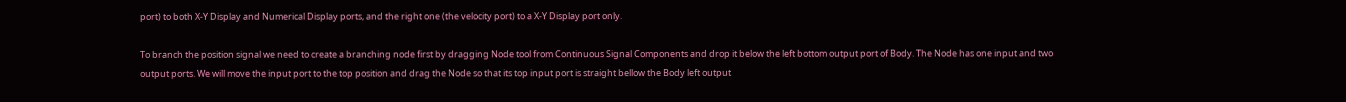port) to both X-Y Display and Numerical Display ports, and the right one (the velocity port) to a X-Y Display port only.

To branch the position signal we need to create a branching node first by dragging Node tool from Continuous Signal Components and drop it below the left bottom output port of Body. The Node has one input and two output ports. We will move the input port to the top position and drag the Node so that its top input port is straight bellow the Body left output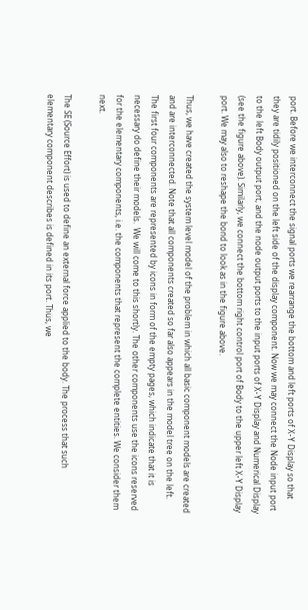port. Before we interconnect the signal ports we rearrange the bottom and left ports of X-Y Display so that they are tidily positioned on the left side of the display component. Now we may connect the Node input port to the left Body output port, and the node output ports to the input ports of X-Y Display and Numerical Display (see the figure above). Similarly, we connect the bottom right control port of Body to the upper left X-Y Display port. We may also to reshape the bond to look as in the figure above.

Thus, we have created the system level model of the problem in which all basic component models are created and are interconnected. Note that all components created so far also appears in the model tree on the left. The first four components are represented by icons in form of the empty pages, which indicate that it is necessary do define their models.  We will come to this shortly. The other components use the icons reserved for the elementary components, i.e. the components that represent the complete entities. We consider them next.

The SE (Source Effort) is used to define an external force applied to the body. The process that such elementary component describes is defined in its port. Thus, we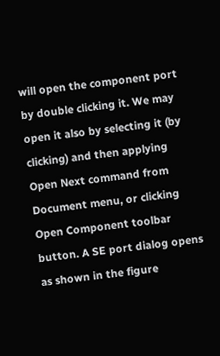will open the component port by double clicking it. We may open it also by selecting it (by clicking) and then applying Open Next command from Document menu, or clicking Open Component toolbar button. A SE port dialog opens as shown in the figure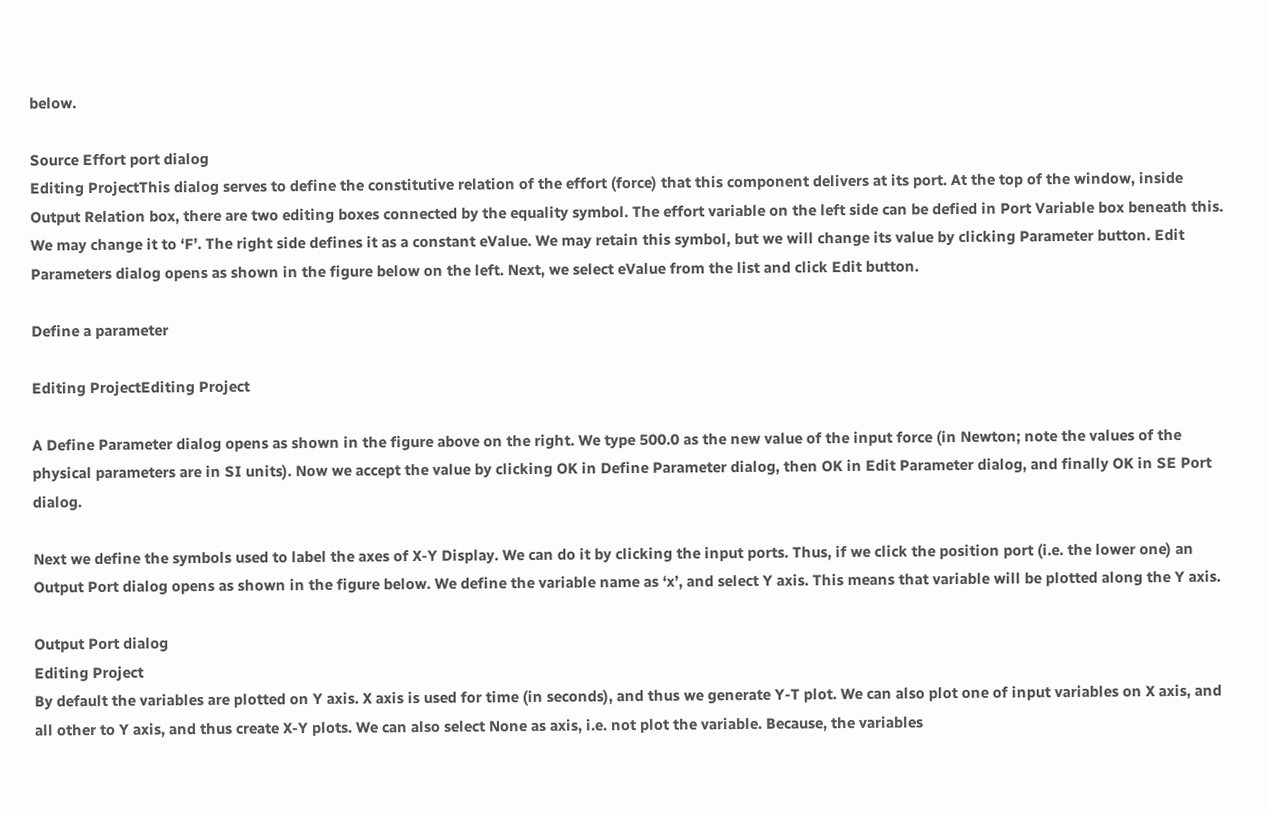below.

Source Effort port dialog
Editing ProjectThis dialog serves to define the constitutive relation of the effort (force) that this component delivers at its port. At the top of the window, inside Output Relation box, there are two editing boxes connected by the equality symbol. The effort variable on the left side can be defied in Port Variable box beneath this. We may change it to ‘F’. The right side defines it as a constant eValue. We may retain this symbol, but we will change its value by clicking Parameter button. Edit Parameters dialog opens as shown in the figure below on the left. Next, we select eValue from the list and click Edit button.

Define a parameter

Editing ProjectEditing Project

A Define Parameter dialog opens as shown in the figure above on the right. We type 500.0 as the new value of the input force (in Newton; note the values of the physical parameters are in SI units). Now we accept the value by clicking OK in Define Parameter dialog, then OK in Edit Parameter dialog, and finally OK in SE Port dialog.

Next we define the symbols used to label the axes of X-Y Display. We can do it by clicking the input ports. Thus, if we click the position port (i.e. the lower one) an Output Port dialog opens as shown in the figure below. We define the variable name as ‘x’, and select Y axis. This means that variable will be plotted along the Y axis.

Output Port dialog
Editing Project
By default the variables are plotted on Y axis. X axis is used for time (in seconds), and thus we generate Y-T plot. We can also plot one of input variables on X axis, and all other to Y axis, and thus create X-Y plots. We can also select None as axis, i.e. not plot the variable. Because, the variables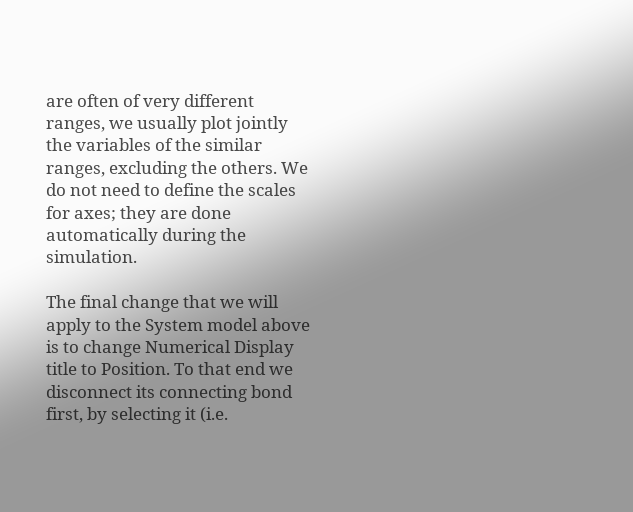are often of very different ranges, we usually plot jointly the variables of the similar ranges, excluding the others. We do not need to define the scales for axes; they are done automatically during the simulation.

The final change that we will apply to the System model above is to change Numerical Display title to Position. To that end we disconnect its connecting bond first, by selecting it (i.e.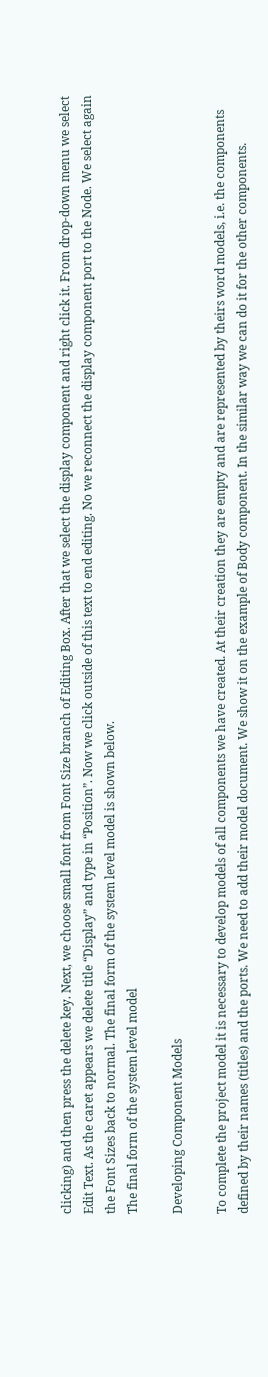clicking) and then press the delete key. Next, we choose small font from Font Size branch of Editing Box. After that we select the display component and right click it. From drop-down menu we select Edit Text. As the caret appears we delete title “Display” and type in “Position”. Now we click outside of this text to end editing. No we reconnect the display component port to the Node. We select again the Font Sizes back to normal. The final form of the system level model is shown below.
The final form of the system level model

Developing Component Models

To complete the project model it is necessary to develop models of all components we have created. At their creation they are empty and are represented by theirs word models, i.e. the components defined by their names (titles) and the ports. We need to add their model document. We show it on the example of Body component. In the similar way we can do it for the other components.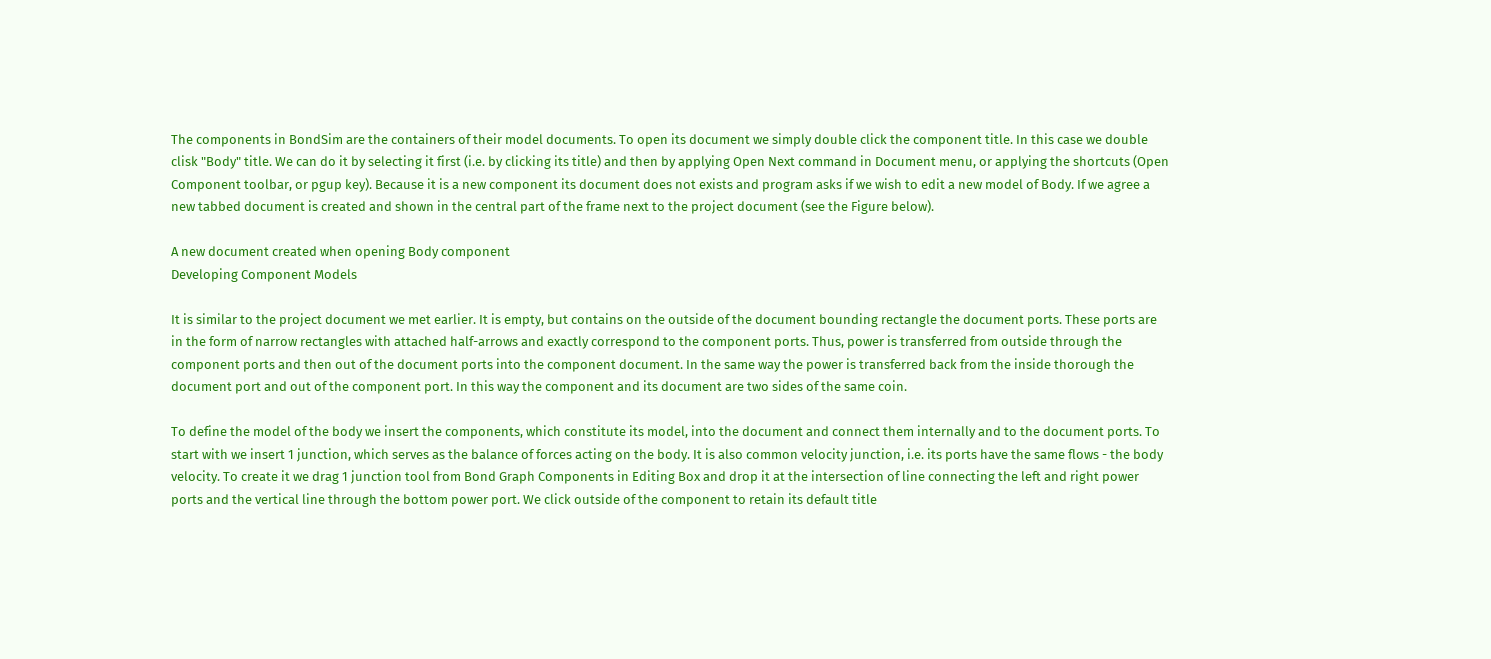The components in BondSim are the containers of their model documents. To open its document we simply double click the component title. In this case we double clisk "Body" title. We can do it by selecting it first (i.e. by clicking its title) and then by applying Open Next command in Document menu, or applying the shortcuts (Open Component toolbar, or pgup key). Because it is a new component its document does not exists and program asks if we wish to edit a new model of Body. If we agree a new tabbed document is created and shown in the central part of the frame next to the project document (see the Figure below).

A new document created when opening Body component
Developing Component Models

It is similar to the project document we met earlier. It is empty, but contains on the outside of the document bounding rectangle the document ports. These ports are in the form of narrow rectangles with attached half-arrows and exactly correspond to the component ports. Thus, power is transferred from outside through the component ports and then out of the document ports into the component document. In the same way the power is transferred back from the inside thorough the document port and out of the component port. In this way the component and its document are two sides of the same coin.

To define the model of the body we insert the components, which constitute its model, into the document and connect them internally and to the document ports. To start with we insert 1 junction, which serves as the balance of forces acting on the body. It is also common velocity junction, i.e. its ports have the same flows - the body velocity. To create it we drag 1 junction tool from Bond Graph Components in Editing Box and drop it at the intersection of line connecting the left and right power ports and the vertical line through the bottom power port. We click outside of the component to retain its default title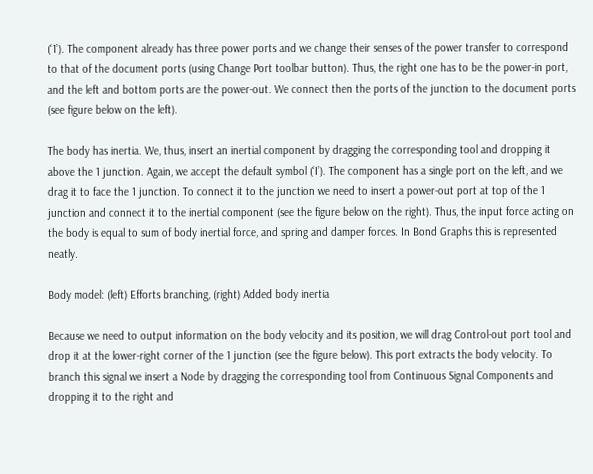(‘1’). The component already has three power ports and we change their senses of the power transfer to correspond to that of the document ports (using Change Port toolbar button). Thus, the right one has to be the power-in port, and the left and bottom ports are the power-out. We connect then the ports of the junction to the document ports (see figure below on the left).

The body has inertia. We, thus, insert an inertial component by dragging the corresponding tool and dropping it above the 1 junction. Again, we accept the default symbol (‘I’). The component has a single port on the left, and we drag it to face the 1 junction. To connect it to the junction we need to insert a power-out port at top of the 1 junction and connect it to the inertial component (see the figure below on the right). Thus, the input force acting on the body is equal to sum of body inertial force, and spring and damper forces. In Bond Graphs this is represented neatly.

Body model: (left) Efforts branching, (right) Added body inertia

Because we need to output information on the body velocity and its position, we will drag Control-out port tool and drop it at the lower-right corner of the 1 junction (see the figure below). This port extracts the body velocity. To branch this signal we insert a Node by dragging the corresponding tool from Continuous Signal Components and dropping it to the right and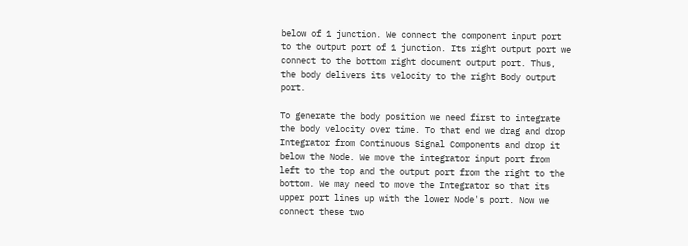below of 1 junction. We connect the component input port to the output port of 1 junction. Its right output port we connect to the bottom right document output port. Thus, the body delivers its velocity to the right Body output port.

To generate the body position we need first to integrate the body velocity over time. To that end we drag and drop Integrator from Continuous Signal Components and drop it below the Node. We move the integrator input port from left to the top and the output port from the right to the bottom. We may need to move the Integrator so that its upper port lines up with the lower Node's port. Now we connect these two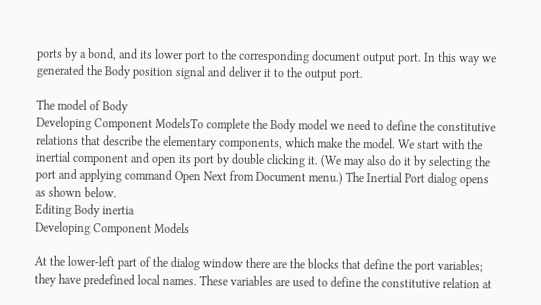ports by a bond, and its lower port to the corresponding document output port. In this way we generated the Body position signal and deliver it to the output port.

The model of Body
Developing Component ModelsTo complete the Body model we need to define the constitutive relations that describe the elementary components, which make the model. We start with the inertial component and open its port by double clicking it. (We may also do it by selecting the port and applying command Open Next from Document menu.) The Inertial Port dialog opens as shown below.
Editing Body inertia
Developing Component Models

At the lower-left part of the dialog window there are the blocks that define the port variables; they have predefined local names. These variables are used to define the constitutive relation at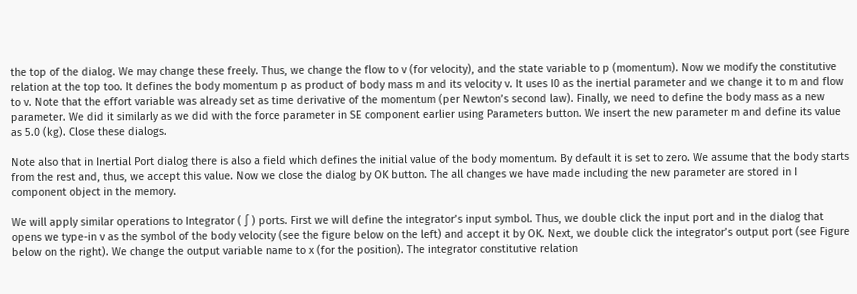the top of the dialog. We may change these freely. Thus, we change the flow to v (for velocity), and the state variable to p (momentum). Now we modify the constitutive relation at the top too. It defines the body momentum p as product of body mass m and its velocity v. It uses I0 as the inertial parameter and we change it to m and flow to v. Note that the effort variable was already set as time derivative of the momentum (per Newton’s second law). Finally, we need to define the body mass as a new parameter. We did it similarly as we did with the force parameter in SE component earlier using Parameters button. We insert the new parameter m and define its value as 5.0 (kg). Close these dialogs.

Note also that in Inertial Port dialog there is also a field which defines the initial value of the body momentum. By default it is set to zero. We assume that the body starts from the rest and, thus, we accept this value. Now we close the dialog by OK button. The all changes we have made including the new parameter are stored in I component object in the memory.

We will apply similar operations to Integrator ( ∫ ) ports. First we will define the integrator’s input symbol. Thus, we double click the input port and in the dialog that opens we type-in v as the symbol of the body velocity (see the figure below on the left) and accept it by OK. Next, we double click the integrator’s output port (see Figure below on the right). We change the output variable name to x (for the position). The integrator constitutive relation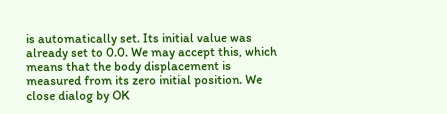is automatically set. Its initial value was already set to 0.0. We may accept this, which means that the body displacement is measured from its zero initial position. We close dialog by OK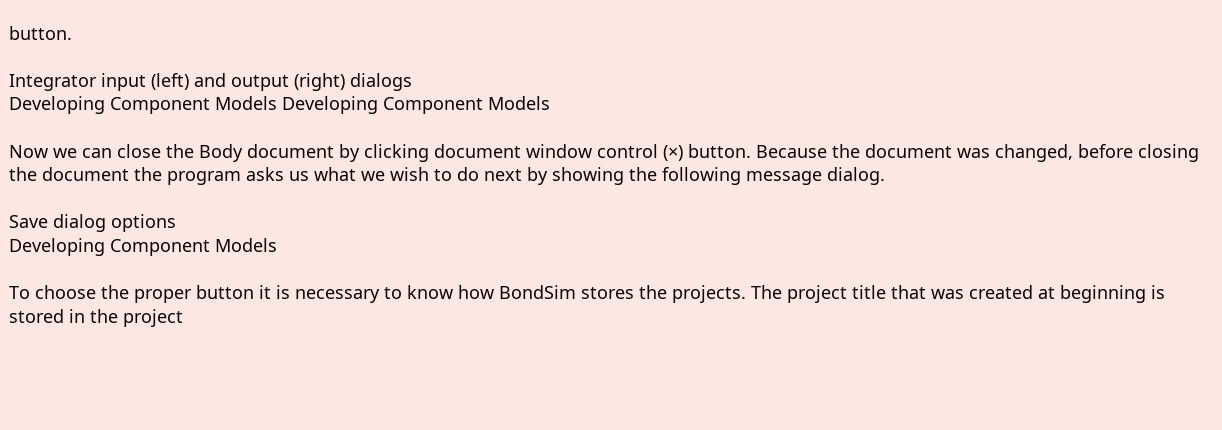button.

Integrator input (left) and output (right) dialogs
Developing Component Models Developing Component Models

Now we can close the Body document by clicking document window control (×) button. Because the document was changed, before closing the document the program asks us what we wish to do next by showing the following message dialog.

Save dialog options
Developing Component Models

To choose the proper button it is necessary to know how BondSim stores the projects. The project title that was created at beginning is stored in the project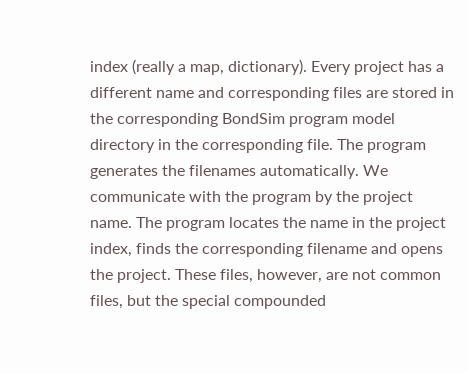index (really a map, dictionary). Every project has a different name and corresponding files are stored in the corresponding BondSim program model directory in the corresponding file. The program generates the filenames automatically. We communicate with the program by the project name. The program locates the name in the project index, finds the corresponding filename and opens the project. These files, however, are not common files, but the special compounded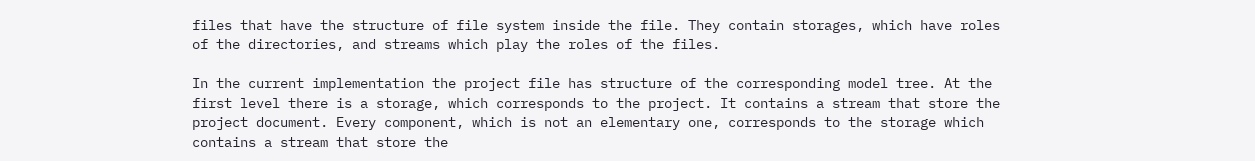files that have the structure of file system inside the file. They contain storages, which have roles of the directories, and streams which play the roles of the files.

In the current implementation the project file has structure of the corresponding model tree. At the first level there is a storage, which corresponds to the project. It contains a stream that store the project document. Every component, which is not an elementary one, corresponds to the storage which contains a stream that store the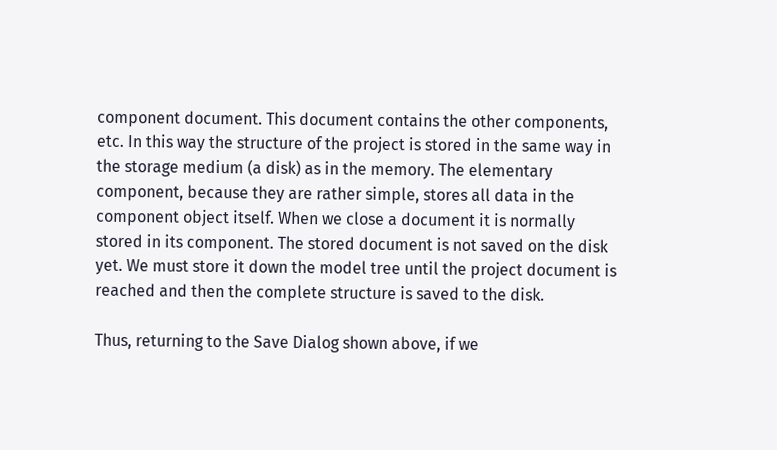component document. This document contains the other components, etc. In this way the structure of the project is stored in the same way in the storage medium (a disk) as in the memory. The elementary component, because they are rather simple, stores all data in the component object itself. When we close a document it is normally stored in its component. The stored document is not saved on the disk yet. We must store it down the model tree until the project document is reached and then the complete structure is saved to the disk.

Thus, returning to the Save Dialog shown above, if we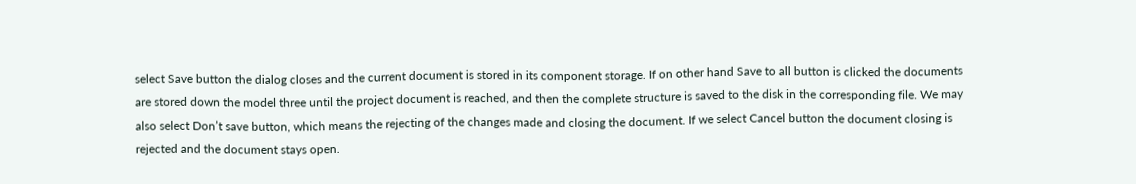select Save button the dialog closes and the current document is stored in its component storage. If on other hand Save to all button is clicked the documents are stored down the model three until the project document is reached, and then the complete structure is saved to the disk in the corresponding file. We may also select Don’t save button, which means the rejecting of the changes made and closing the document. If we select Cancel button the document closing is rejected and the document stays open.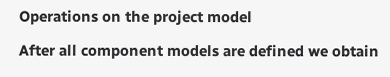Operations on the project model

After all component models are defined we obtain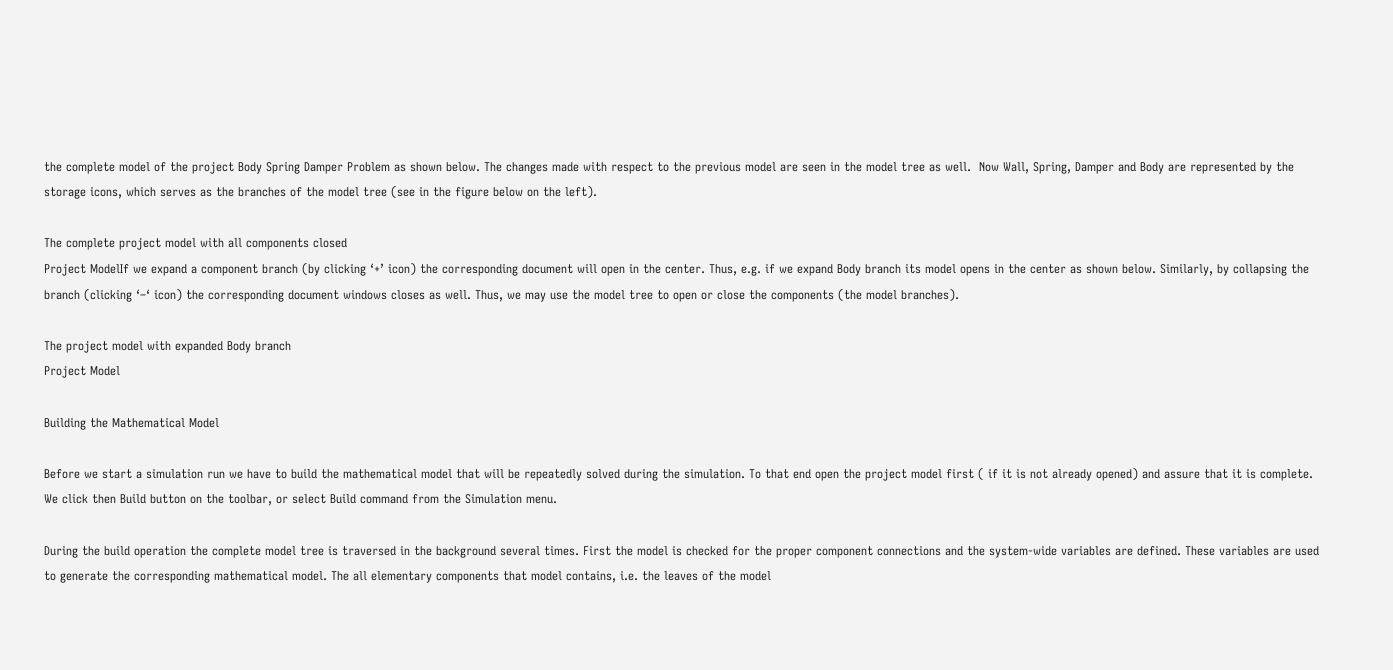the complete model of the project Body Spring Damper Problem as shown below. The changes made with respect to the previous model are seen in the model tree as well.  Now Wall, Spring, Damper and Body are represented by the storage icons, which serves as the branches of the model tree (see in the figure below on the left).

The complete project model with all components closed
Project ModelIf we expand a component branch (by clicking ‘+’ icon) the corresponding document will open in the center. Thus, e.g. if we expand Body branch its model opens in the center as shown below. Similarly, by collapsing the branch (clicking ‘–‘ icon) the corresponding document windows closes as well. Thus, we may use the model tree to open or close the components (the model branches).

The project model with expanded Body branch
Project Model

Building the Mathematical Model

Before we start a simulation run we have to build the mathematical model that will be repeatedly solved during the simulation. To that end open the project model first ( if it is not already opened) and assure that it is complete. We click then Build button on the toolbar, or select Build command from the Simulation menu.

During the build operation the complete model tree is traversed in the background several times. First the model is checked for the proper component connections and the system-wide variables are defined. These variables are used to generate the corresponding mathematical model. The all elementary components that model contains, i.e. the leaves of the model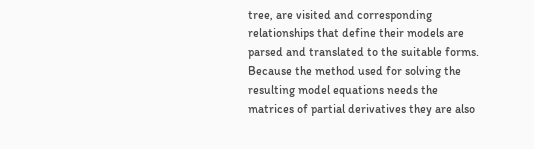tree, are visited and corresponding relationships that define their models are parsed and translated to the suitable forms. Because the method used for solving the resulting model equations needs the matrices of partial derivatives they are also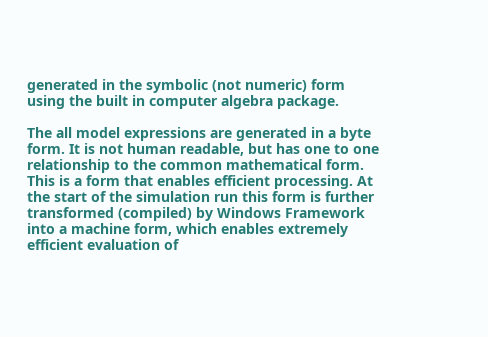generated in the symbolic (not numeric) form using the built in computer algebra package.

The all model expressions are generated in a byte form. It is not human readable, but has one to one relationship to the common mathematical form. This is a form that enables efficient processing. At the start of the simulation run this form is further transformed (compiled) by Windows Framework into a machine form, which enables extremely efficient evaluation of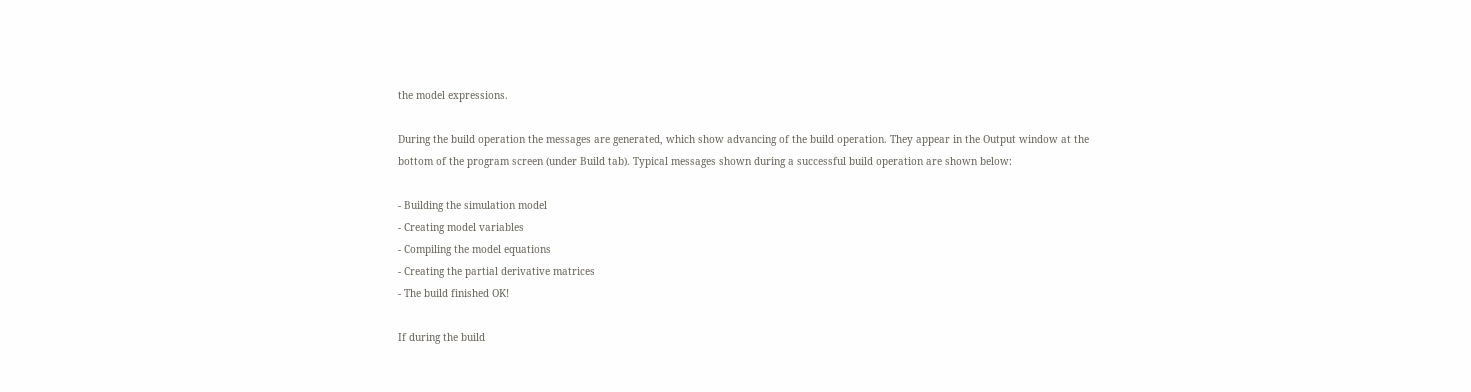the model expressions.

During the build operation the messages are generated, which show advancing of the build operation. They appear in the Output window at the bottom of the program screen (under Build tab). Typical messages shown during a successful build operation are shown below:

- Building the simulation model
- Creating model variables
- Compiling the model equations
- Creating the partial derivative matrices
- The build finished OK!

If during the build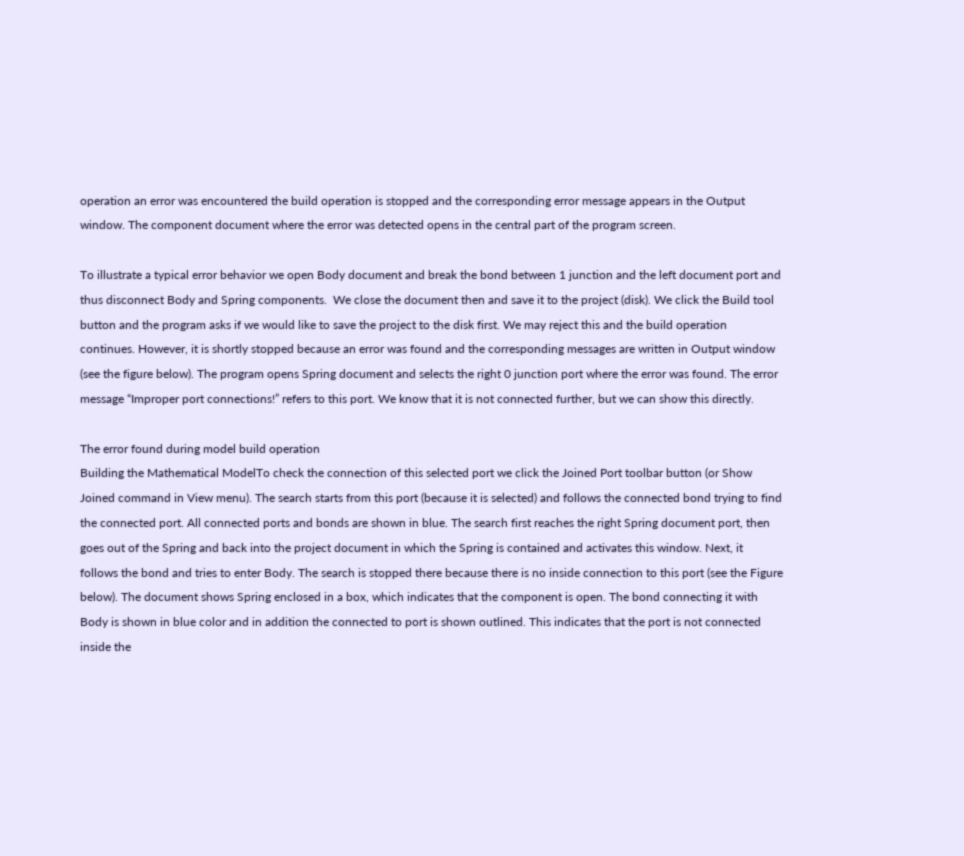operation an error was encountered the build operation is stopped and the corresponding error message appears in the Output window. The component document where the error was detected opens in the central part of the program screen.

To illustrate a typical error behavior we open Body document and break the bond between 1 junction and the left document port and thus disconnect Body and Spring components.  We close the document then and save it to the project (disk). We click the Build tool button and the program asks if we would like to save the project to the disk first. We may reject this and the build operation continues. However, it is shortly stopped because an error was found and the corresponding messages are written in Output window (see the figure below). The program opens Spring document and selects the right 0 junction port where the error was found. The error message “Improper port connections!” refers to this port. We know that it is not connected further, but we can show this directly.

The error found during model build operation
Building the Mathematical ModelTo check the connection of this selected port we click the Joined Port toolbar button (or Show Joined command in View menu). The search starts from this port (because it is selected) and follows the connected bond trying to find the connected port. All connected ports and bonds are shown in blue. The search first reaches the right Spring document port, then goes out of the Spring and back into the project document in which the Spring is contained and activates this window. Next, it follows the bond and tries to enter Body. The search is stopped there because there is no inside connection to this port (see the Figure below). The document shows Spring enclosed in a box, which indicates that the component is open. The bond connecting it with Body is shown in blue color and in addition the connected to port is shown outlined. This indicates that the port is not connected inside the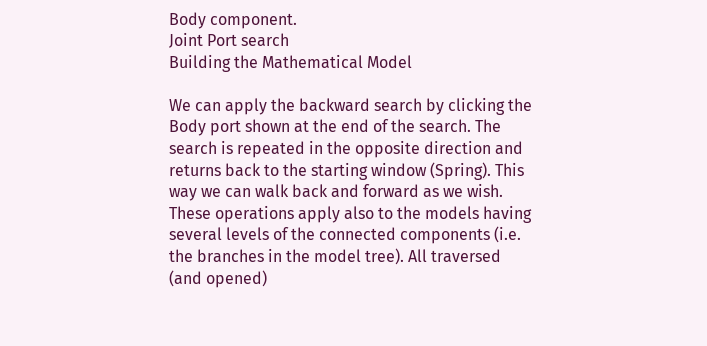Body component.
Joint Port search
Building the Mathematical Model

We can apply the backward search by clicking the Body port shown at the end of the search. The search is repeated in the opposite direction and returns back to the starting window (Spring). This way we can walk back and forward as we wish. These operations apply also to the models having several levels of the connected components (i.e. the branches in the model tree). All traversed (and opened)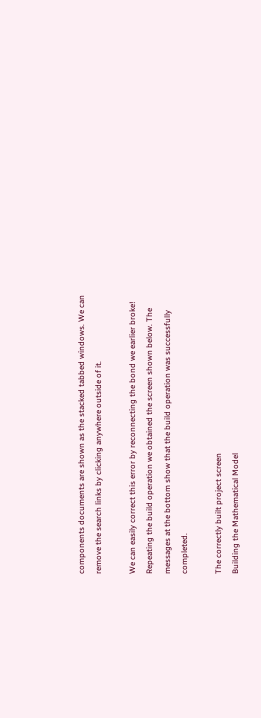components documents are shown as the stacked tabbed windows. We can remove the search links by clicking anywhere outside of it.

We can easily correct this error by reconnecting the bond we earlier broke!  Repeating the build operation we obtained the screen shown below. The messages at the bottom show that the build operation was successfully completed.

The correctly built project screen
Building the Mathematical Model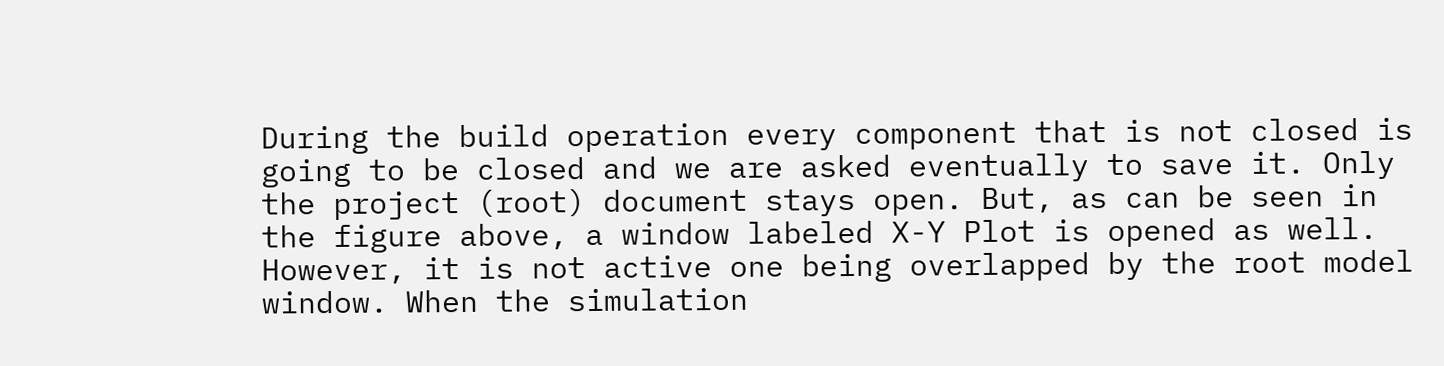During the build operation every component that is not closed is going to be closed and we are asked eventually to save it. Only the project (root) document stays open. But, as can be seen in the figure above, a window labeled X-Y Plot is opened as well. However, it is not active one being overlapped by the root model window. When the simulation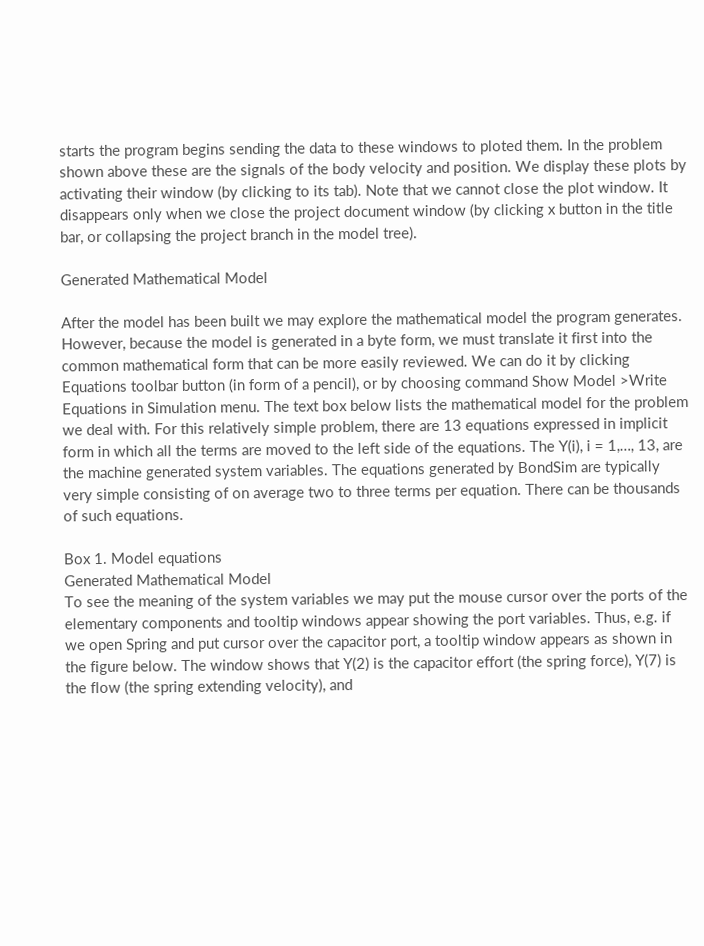starts the program begins sending the data to these windows to ploted them. In the problem shown above these are the signals of the body velocity and position. We display these plots by activating their window (by clicking to its tab). Note that we cannot close the plot window. It disappears only when we close the project document window (by clicking x button in the title bar, or collapsing the project branch in the model tree).

Generated Mathematical Model

After the model has been built we may explore the mathematical model the program generates. However, because the model is generated in a byte form, we must translate it first into the common mathematical form that can be more easily reviewed. We can do it by clicking Equations toolbar button (in form of a pencil), or by choosing command Show Model >Write Equations in Simulation menu. The text box below lists the mathematical model for the problem we deal with. For this relatively simple problem, there are 13 equations expressed in implicit form in which all the terms are moved to the left side of the equations. The Y(i), i = 1,…, 13, are the machine generated system variables. The equations generated by BondSim are typically very simple consisting of on average two to three terms per equation. There can be thousands of such equations.

Box 1. Model equations
Generated Mathematical Model
To see the meaning of the system variables we may put the mouse cursor over the ports of the elementary components and tooltip windows appear showing the port variables. Thus, e.g. if we open Spring and put cursor over the capacitor port, a tooltip window appears as shown in the figure below. The window shows that Y(2) is the capacitor effort (the spring force), Y(7) is the flow (the spring extending velocity), and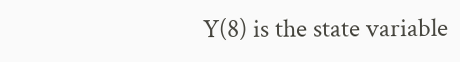Y(8) is the state variable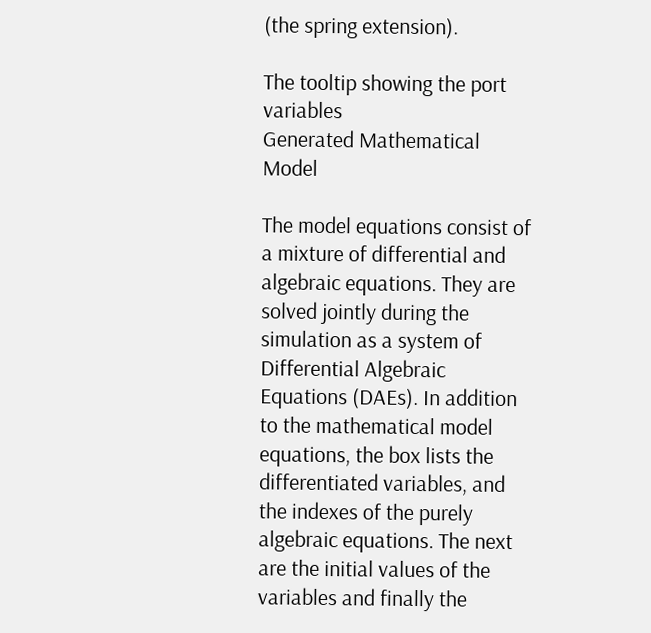(the spring extension).

The tooltip showing the port variables
Generated Mathematical Model

The model equations consist of a mixture of differential and algebraic equations. They are solved jointly during the simulation as a system of Differential Algebraic Equations (DAEs). In addition to the mathematical model equations, the box lists the differentiated variables, and the indexes of the purely algebraic equations. The next are the initial values of the variables and finally the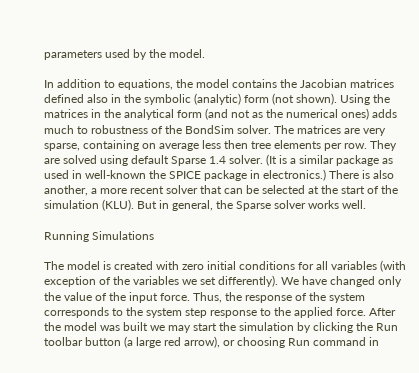parameters used by the model.

In addition to equations, the model contains the Jacobian matrices defined also in the symbolic (analytic) form (not shown). Using the matrices in the analytical form (and not as the numerical ones) adds much to robustness of the BondSim solver. The matrices are very sparse, containing on average less then tree elements per row. They are solved using default Sparse 1.4 solver. (It is a similar package as used in well-known the SPICE package in electronics.) There is also another, a more recent solver that can be selected at the start of the simulation (KLU). But in general, the Sparse solver works well.

Running Simulations

The model is created with zero initial conditions for all variables (with exception of the variables we set differently). We have changed only the value of the input force. Thus, the response of the system corresponds to the system step response to the applied force. After the model was built we may start the simulation by clicking the Run toolbar button (a large red arrow), or choosing Run command in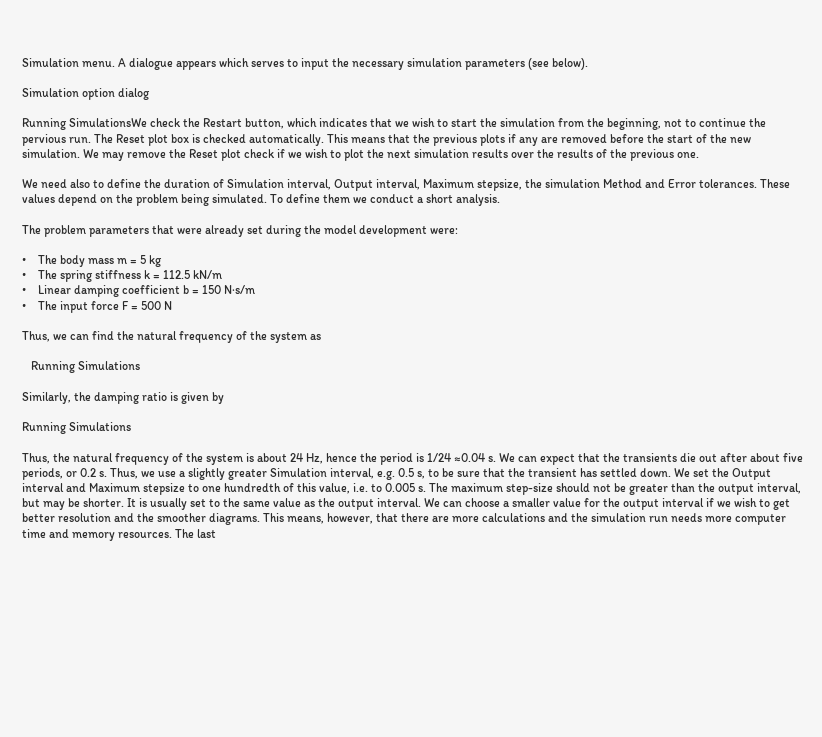Simulation menu. A dialogue appears which serves to input the necessary simulation parameters (see below).

Simulation option dialog

Running SimulationsWe check the Restart button, which indicates that we wish to start the simulation from the beginning, not to continue the pervious run. The Reset plot box is checked automatically. This means that the previous plots if any are removed before the start of the new simulation. We may remove the Reset plot check if we wish to plot the next simulation results over the results of the previous one.

We need also to define the duration of Simulation interval, Output interval, Maximum stepsize, the simulation Method and Error tolerances. These values depend on the problem being simulated. To define them we conduct a short analysis.

The problem parameters that were already set during the model development were:

•    The body mass m = 5 kg
•    The spring stiffness k = 112.5 kN/m
•    Linear damping coefficient b = 150 N∙s/m
•    The input force F = 500 N

Thus, we can find the natural frequency of the system as

   Running Simulations

Similarly, the damping ratio is given by

Running Simulations

Thus, the natural frequency of the system is about 24 Hz, hence the period is 1/24 ≈0.04 s. We can expect that the transients die out after about five periods, or 0.2 s. Thus, we use a slightly greater Simulation interval, e.g. 0.5 s, to be sure that the transient has settled down. We set the Output interval and Maximum stepsize to one hundredth of this value, i.e. to 0.005 s. The maximum step-size should not be greater than the output interval, but may be shorter. It is usually set to the same value as the output interval. We can choose a smaller value for the output interval if we wish to get better resolution and the smoother diagrams. This means, however, that there are more calculations and the simulation run needs more computer time and memory resources. The last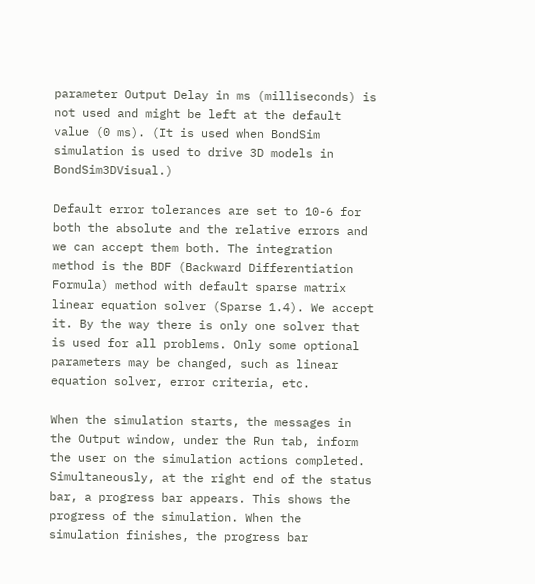parameter Output Delay in ms (milliseconds) is not used and might be left at the default value (0 ms). (It is used when BondSim simulation is used to drive 3D models in BondSim3DVisual.)

Default error tolerances are set to 10-6 for both the absolute and the relative errors and we can accept them both. The integration method is the BDF (Backward Differentiation Formula) method with default sparse matrix linear equation solver (Sparse 1.4). We accept it. By the way there is only one solver that is used for all problems. Only some optional parameters may be changed, such as linear equation solver, error criteria, etc.

When the simulation starts, the messages in the Output window, under the Run tab, inform the user on the simulation actions completed. Simultaneously, at the right end of the status bar, a progress bar appears. This shows the progress of the simulation. When the simulation finishes, the progress bar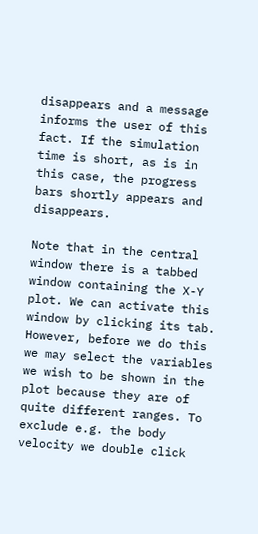disappears and a message informs the user of this fact. If the simulation time is short, as is in this case, the progress bars shortly appears and disappears.

Note that in the central window there is a tabbed window containing the X-Y plot. We can activate this window by clicking its tab. However, before we do this we may select the variables we wish to be shown in the plot because they are of quite different ranges. To exclude e.g. the body velocity we double click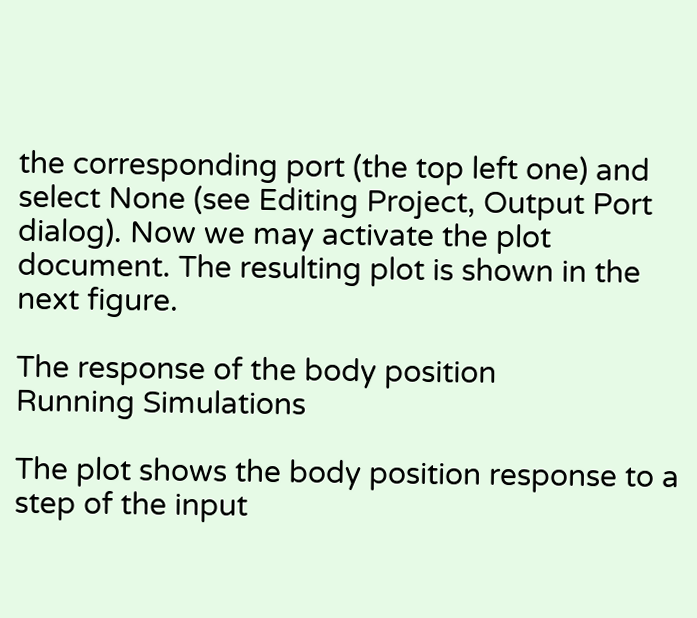the corresponding port (the top left one) and select None (see Editing Project, Output Port dialog). Now we may activate the plot document. The resulting plot is shown in the next figure.

The response of the body position
Running Simulations

The plot shows the body position response to a step of the input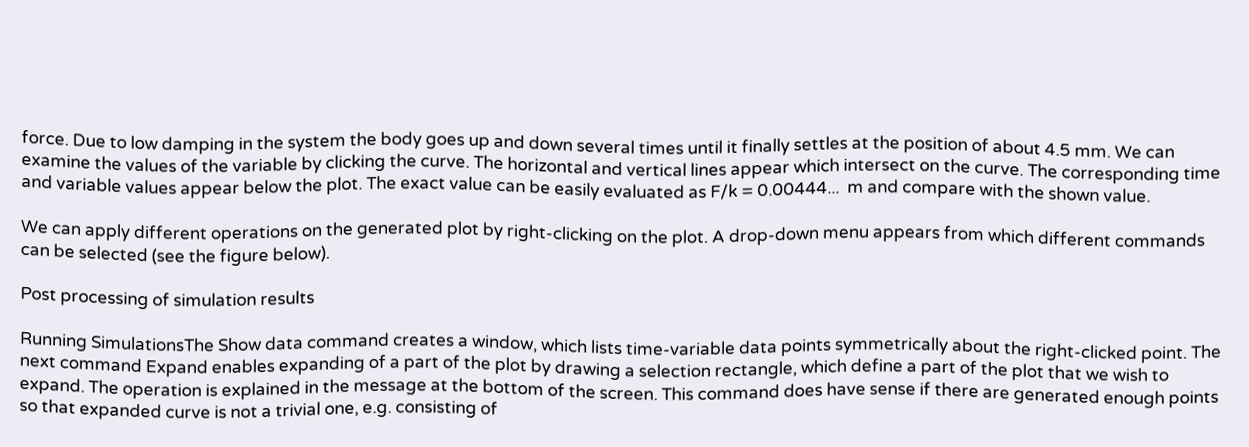force. Due to low damping in the system the body goes up and down several times until it finally settles at the position of about 4.5 mm. We can examine the values of the variable by clicking the curve. The horizontal and vertical lines appear which intersect on the curve. The corresponding time and variable values appear below the plot. The exact value can be easily evaluated as F/k = 0.00444...  m and compare with the shown value.

We can apply different operations on the generated plot by right-clicking on the plot. A drop-down menu appears from which different commands can be selected (see the figure below).

Post processing of simulation results

Running SimulationsThe Show data command creates a window, which lists time-variable data points symmetrically about the right-clicked point. The next command Expand enables expanding of a part of the plot by drawing a selection rectangle, which define a part of the plot that we wish to expand. The operation is explained in the message at the bottom of the screen. This command does have sense if there are generated enough points so that expanded curve is not a trivial one, e.g. consisting of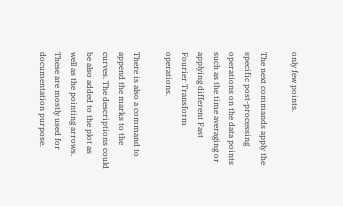only few points.

The next commands apply the specific post-processing operations on the data points such as the time averaging or applying different Fast Fourier Transform operations.

There is also a command to append the marks to the curves. The descriptions could be also added to the plot as well as the pointing arrows. These are mostly used for documentation purpose.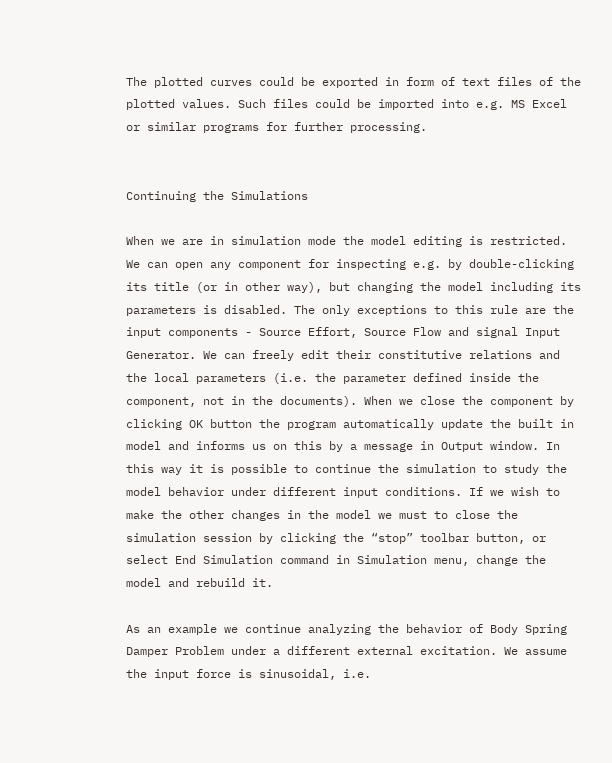The plotted curves could be exported in form of text files of the plotted values. Such files could be imported into e.g. MS Excel or similar programs for further processing.


Continuing the Simulations

When we are in simulation mode the model editing is restricted. We can open any component for inspecting e.g. by double-clicking its title (or in other way), but changing the model including its parameters is disabled. The only exceptions to this rule are the input components - Source Effort, Source Flow and signal Input Generator. We can freely edit their constitutive relations and the local parameters (i.e. the parameter defined inside the component, not in the documents). When we close the component by clicking OK button the program automatically update the built in model and informs us on this by a message in Output window. In this way it is possible to continue the simulation to study the model behavior under different input conditions. If we wish to make the other changes in the model we must to close the simulation session by clicking the “stop” toolbar button, or select End Simulation command in Simulation menu, change the model and rebuild it.

As an example we continue analyzing the behavior of Body Spring Damper Problem under a different external excitation. We assume the input force is sinusoidal, i.e.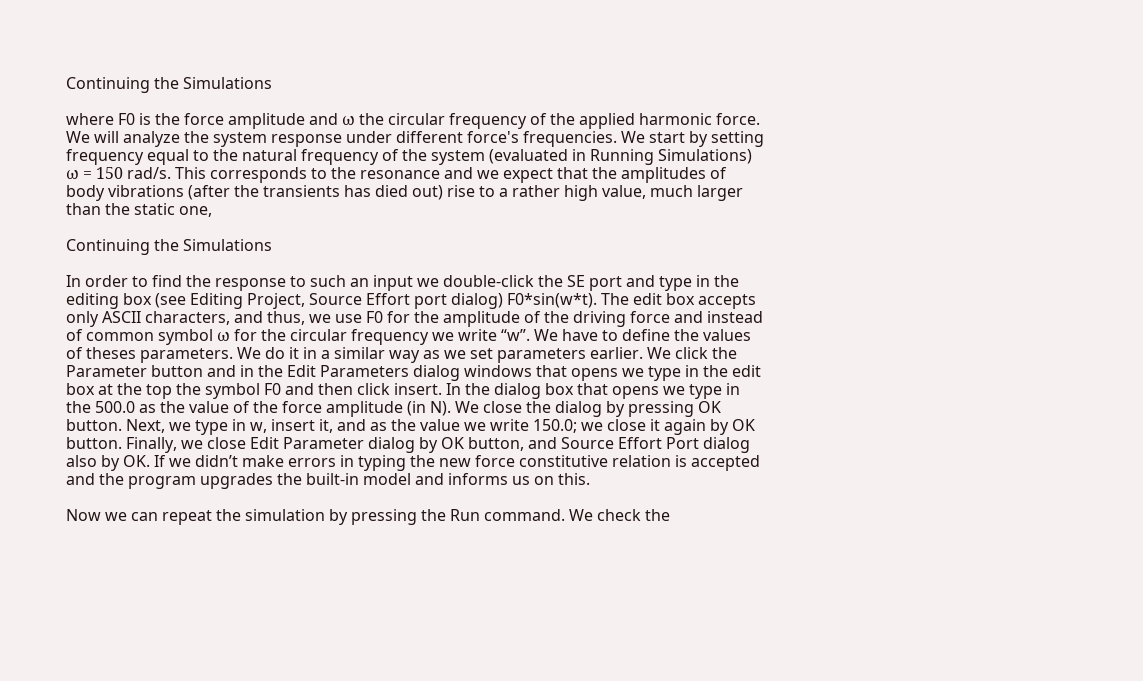Continuing the Simulations

where F0 is the force amplitude and ω the circular frequency of the applied harmonic force.  We will analyze the system response under different force's frequencies. We start by setting frequency equal to the natural frequency of the system (evaluated in Running Simulations) ω = 150 rad/s. This corresponds to the resonance and we expect that the amplitudes of body vibrations (after the transients has died out) rise to a rather high value, much larger than the static one,

Continuing the Simulations

In order to find the response to such an input we double-click the SE port and type in the editing box (see Editing Project, Source Effort port dialog) F0*sin(w*t). The edit box accepts only ASCII characters, and thus, we use F0 for the amplitude of the driving force and instead of common symbol ω for the circular frequency we write “w”. We have to define the values of theses parameters. We do it in a similar way as we set parameters earlier. We click the Parameter button and in the Edit Parameters dialog windows that opens we type in the edit box at the top the symbol F0 and then click insert. In the dialog box that opens we type in the 500.0 as the value of the force amplitude (in N). We close the dialog by pressing OK button. Next, we type in w, insert it, and as the value we write 150.0; we close it again by OK button. Finally, we close Edit Parameter dialog by OK button, and Source Effort Port dialog also by OK. If we didn’t make errors in typing the new force constitutive relation is accepted and the program upgrades the built-in model and informs us on this.

Now we can repeat the simulation by pressing the Run command. We check the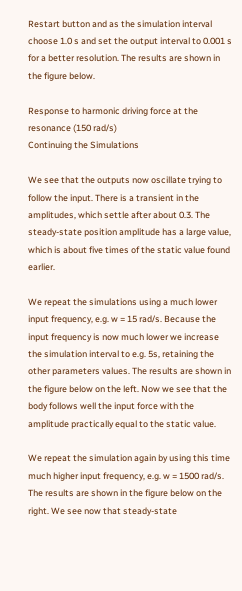Restart button and as the simulation interval choose 1.0 s and set the output interval to 0.001 s for a better resolution. The results are shown in the figure below.

Response to harmonic driving force at the resonance (150 rad/s)
Continuing the Simulations

We see that the outputs now oscillate trying to follow the input. There is a transient in the amplitudes, which settle after about 0.3. The steady-state position amplitude has a large value, which is about five times of the static value found earlier.

We repeat the simulations using a much lower input frequency, e.g. w = 15 rad/s. Because the input frequency is now much lower we increase the simulation interval to e.g. 5s, retaining the other parameters values. The results are shown in the figure below on the left. Now we see that the body follows well the input force with the amplitude practically equal to the static value.

We repeat the simulation again by using this time much higher input frequency, e.g. w = 1500 rad/s. The results are shown in the figure below on the right. We see now that steady-state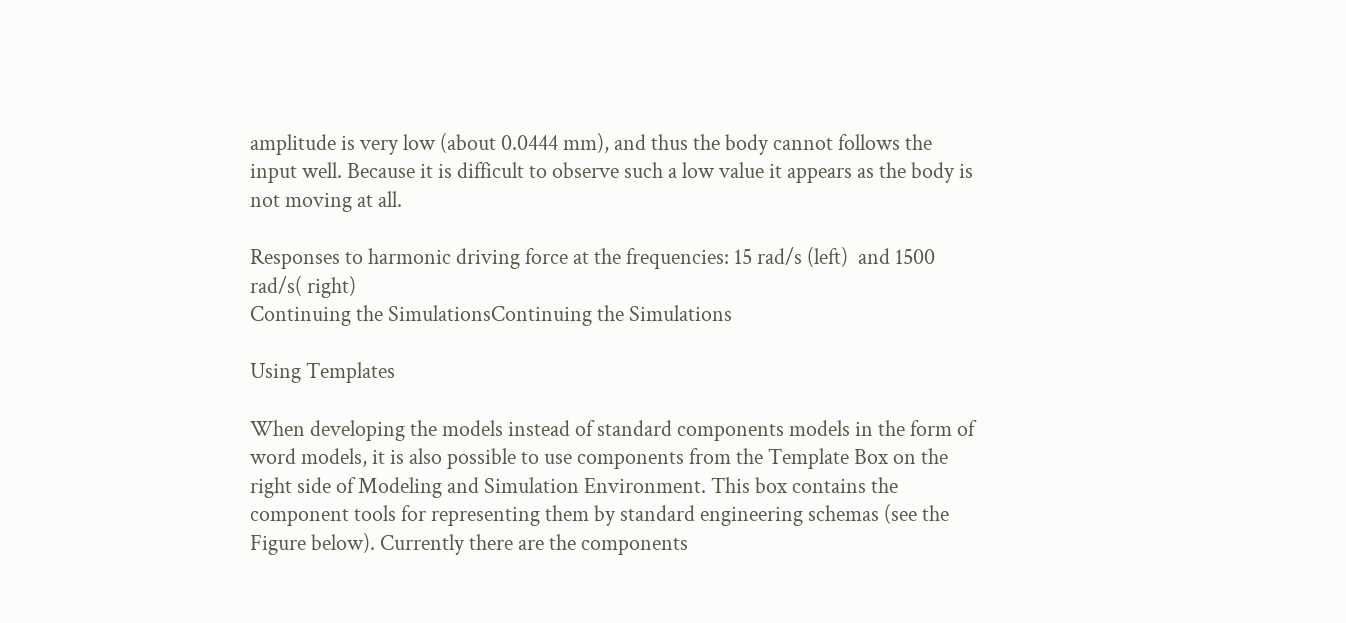amplitude is very low (about 0.0444 mm), and thus the body cannot follows the input well. Because it is difficult to observe such a low value it appears as the body is not moving at all.

Responses to harmonic driving force at the frequencies: 15 rad/s (left)  and 1500 rad/s( right)
Continuing the SimulationsContinuing the Simulations

Using Templates

When developing the models instead of standard components models in the form of word models, it is also possible to use components from the Template Box on the right side of Modeling and Simulation Environment. This box contains the component tools for representing them by standard engineering schemas (see the Figure below). Currently there are the components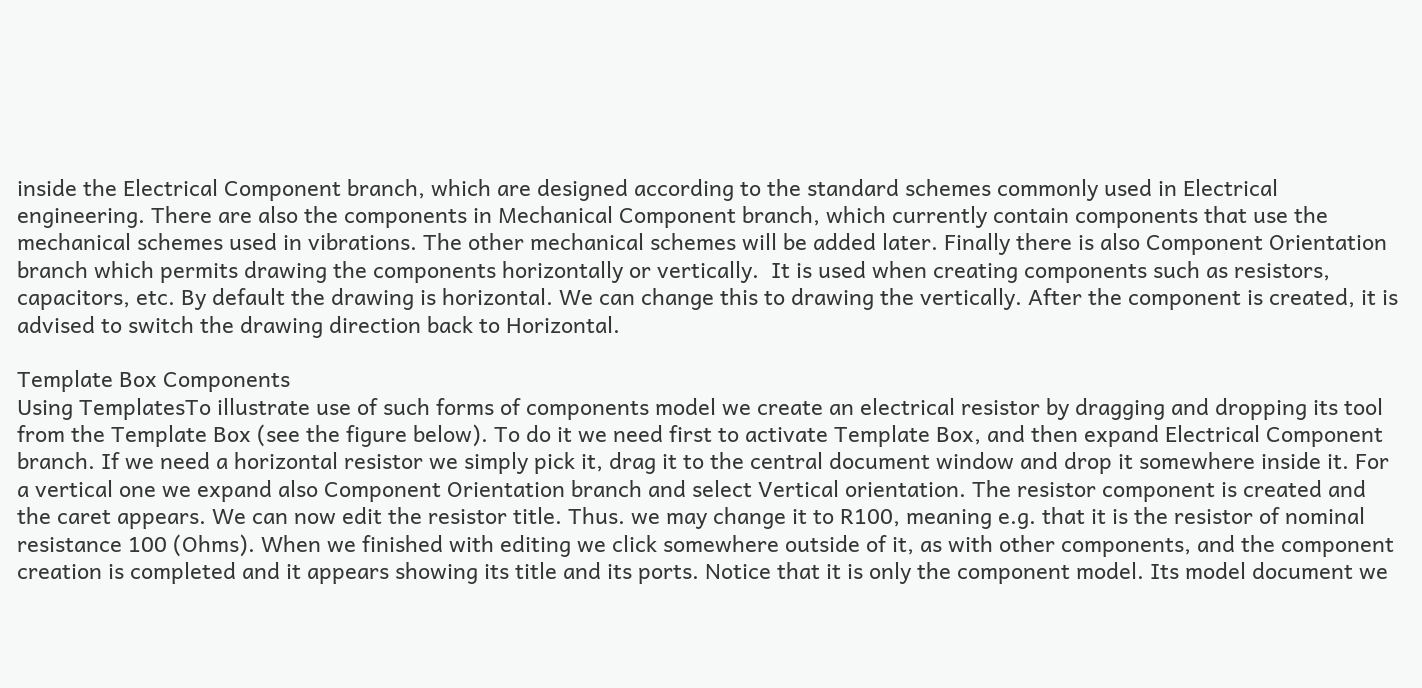inside the Electrical Component branch, which are designed according to the standard schemes commonly used in Electrical engineering. There are also the components in Mechanical Component branch, which currently contain components that use the mechanical schemes used in vibrations. The other mechanical schemes will be added later. Finally there is also Component Orientation branch which permits drawing the components horizontally or vertically.  It is used when creating components such as resistors, capacitors, etc. By default the drawing is horizontal. We can change this to drawing the vertically. After the component is created, it is advised to switch the drawing direction back to Horizontal.

Template Box Components
Using TemplatesTo illustrate use of such forms of components model we create an electrical resistor by dragging and dropping its tool from the Template Box (see the figure below). To do it we need first to activate Template Box, and then expand Electrical Component branch. If we need a horizontal resistor we simply pick it, drag it to the central document window and drop it somewhere inside it. For a vertical one we expand also Component Orientation branch and select Vertical orientation. The resistor component is created and the caret appears. We can now edit the resistor title. Thus. we may change it to R100, meaning e.g. that it is the resistor of nominal resistance 100 (Ohms). When we finished with editing we click somewhere outside of it, as with other components, and the component creation is completed and it appears showing its title and its ports. Notice that it is only the component model. Its model document we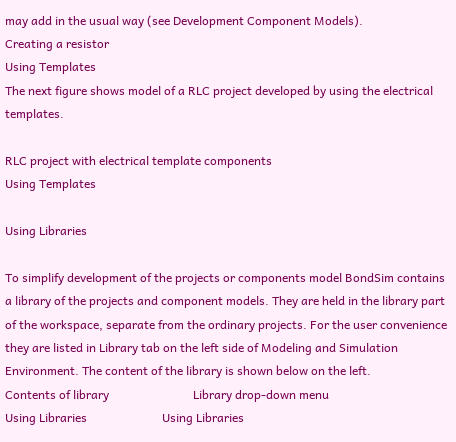may add in the usual way (see Development Component Models).
Creating a resistor
Using Templates
The next figure shows model of a RLC project developed by using the electrical templates.

RLC project with electrical template components
Using Templates

Using Libraries

To simplify development of the projects or components model BondSim contains a library of the projects and component models. They are held in the library part of the workspace, separate from the ordinary projects. For the user convenience they are listed in Library tab on the left side of Modeling and Simulation Environment. The content of the library is shown below on the left.
Contents of library                            Library drop-down menu
Using Libraries                         Using Libraries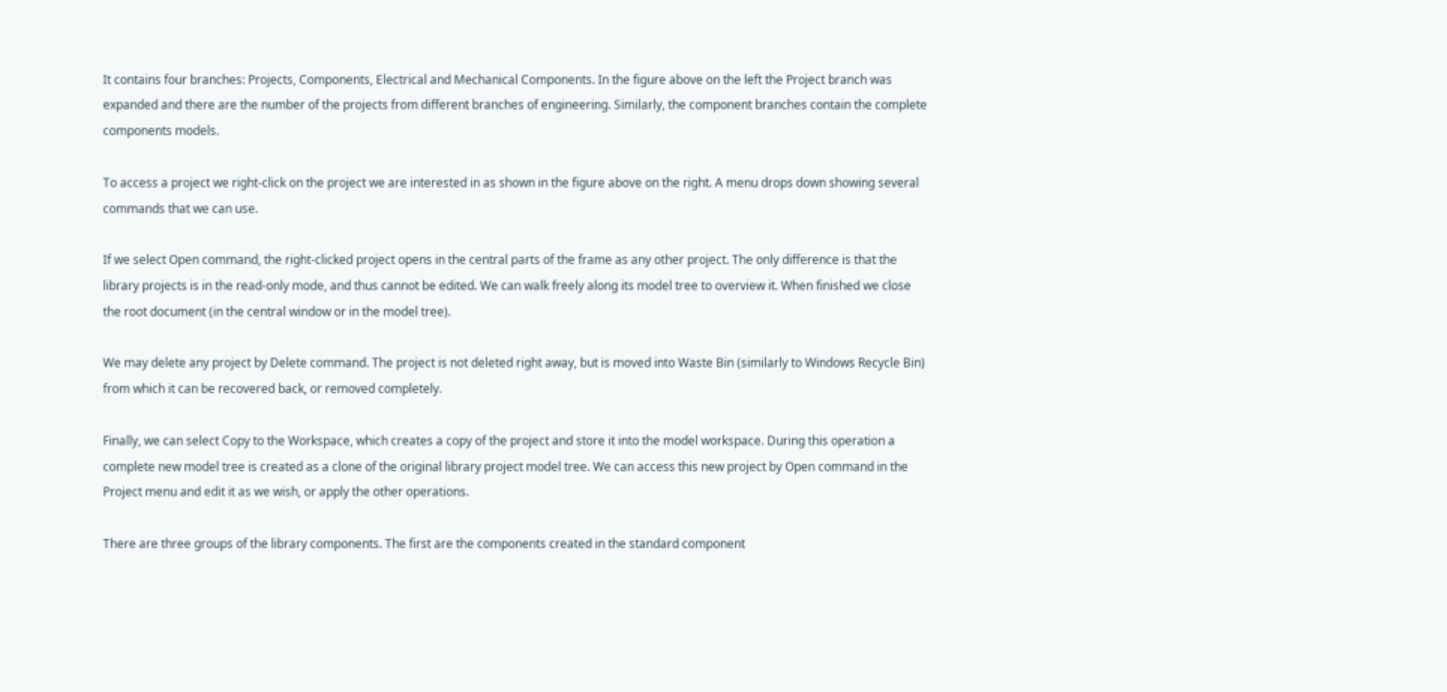It contains four branches: Projects, Components, Electrical and Mechanical Components. In the figure above on the left the Project branch was expanded and there are the number of the projects from different branches of engineering. Similarly, the component branches contain the complete components models.

To access a project we right-click on the project we are interested in as shown in the figure above on the right. A menu drops down showing several commands that we can use.

If we select Open command, the right-clicked project opens in the central parts of the frame as any other project. The only difference is that the library projects is in the read-only mode, and thus cannot be edited. We can walk freely along its model tree to overview it. When finished we close the root document (in the central window or in the model tree).

We may delete any project by Delete command. The project is not deleted right away, but is moved into Waste Bin (similarly to Windows Recycle Bin) from which it can be recovered back, or removed completely.

Finally, we can select Copy to the Workspace, which creates a copy of the project and store it into the model workspace. During this operation a complete new model tree is created as a clone of the original library project model tree. We can access this new project by Open command in the Project menu and edit it as we wish, or apply the other operations.

There are three groups of the library components. The first are the components created in the standard component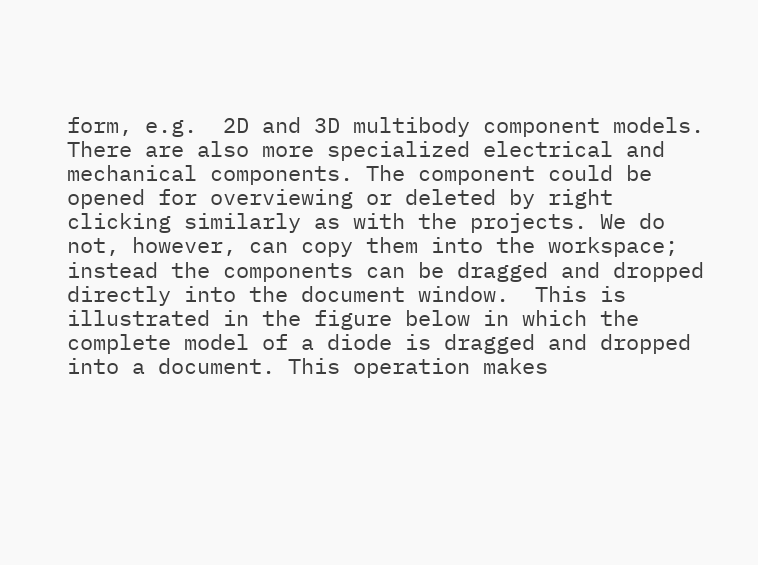form, e.g.  2D and 3D multibody component models. There are also more specialized electrical and mechanical components. The component could be opened for overviewing or deleted by right clicking similarly as with the projects. We do not, however, can copy them into the workspace; instead the components can be dragged and dropped directly into the document window.  This is illustrated in the figure below in which the complete model of a diode is dragged and dropped into a document. This operation makes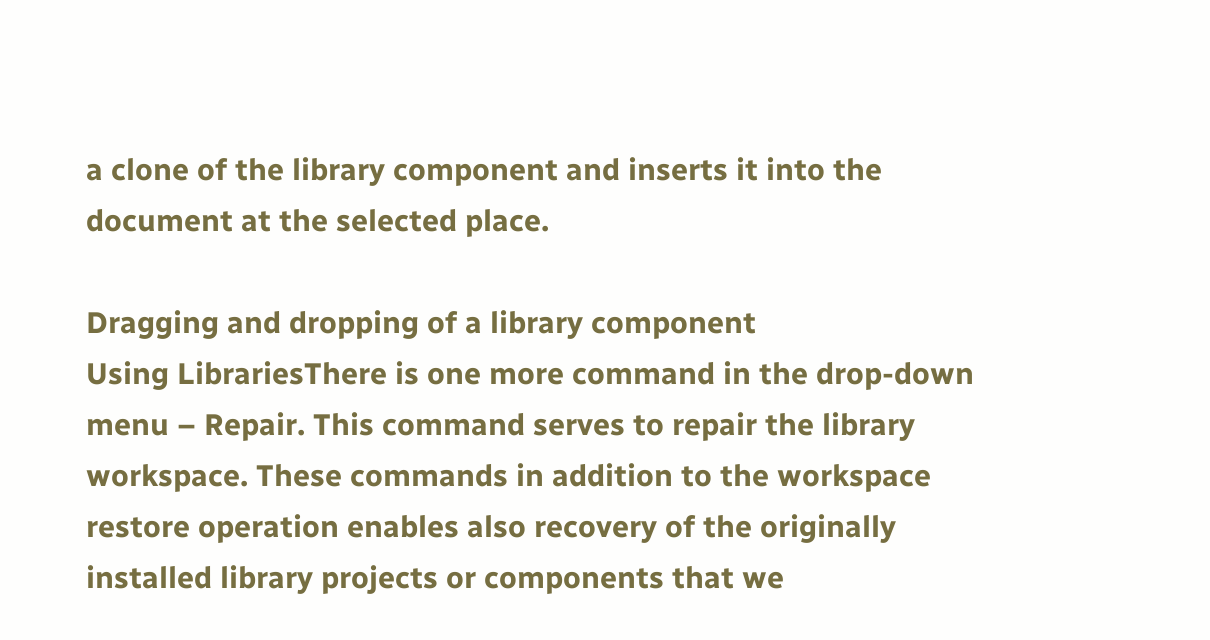a clone of the library component and inserts it into the document at the selected place.

Dragging and dropping of a library component
Using LibrariesThere is one more command in the drop-down menu – Repair. This command serves to repair the library workspace. These commands in addition to the workspace restore operation enables also recovery of the originally installed library projects or components that we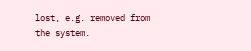lost, e.g. removed from the system.